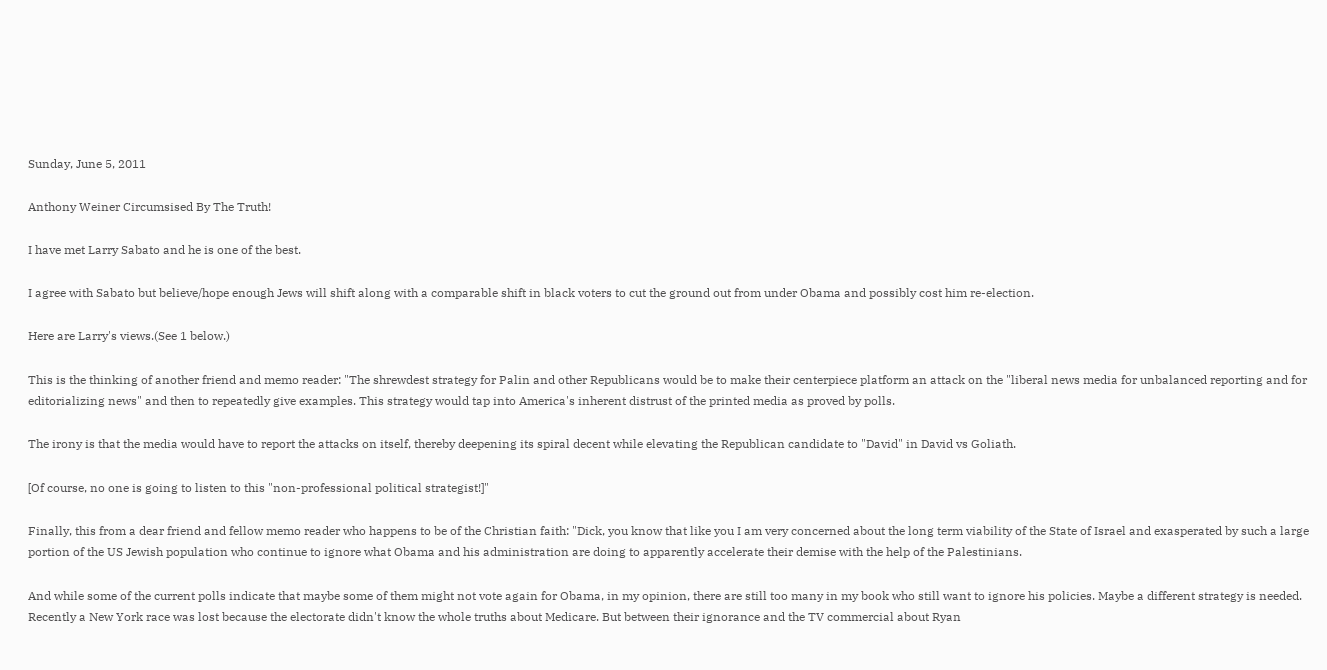Sunday, June 5, 2011

Anthony Weiner Circumsised By The Truth!

I have met Larry Sabato and he is one of the best.

I agree with Sabato but believe/hope enough Jews will shift along with a comparable shift in black voters to cut the ground out from under Obama and possibly cost him re-election.

Here are Larry's views.(See 1 below.)

This is the thinking of another friend and memo reader: "The shrewdest strategy for Palin and other Republicans would be to make their centerpiece platform an attack on the "liberal news media for unbalanced reporting and for editorializing news" and then to repeatedly give examples. This strategy would tap into America's inherent distrust of the printed media as proved by polls.

The irony is that the media would have to report the attacks on itself, thereby deepening its spiral decent while elevating the Republican candidate to "David" in David vs Goliath.

[Of course, no one is going to listen to this "non-professional political strategist!]"

Finally, this from a dear friend and fellow memo reader who happens to be of the Christian faith: "Dick, you know that like you I am very concerned about the long term viability of the State of Israel and exasperated by such a large portion of the US Jewish population who continue to ignore what Obama and his administration are doing to apparently accelerate their demise with the help of the Palestinians.

And while some of the current polls indicate that maybe some of them might not vote again for Obama, in my opinion, there are still too many in my book who still want to ignore his policies. Maybe a different strategy is needed. Recently a New York race was lost because the electorate didn't know the whole truths about Medicare. But between their ignorance and the TV commercial about Ryan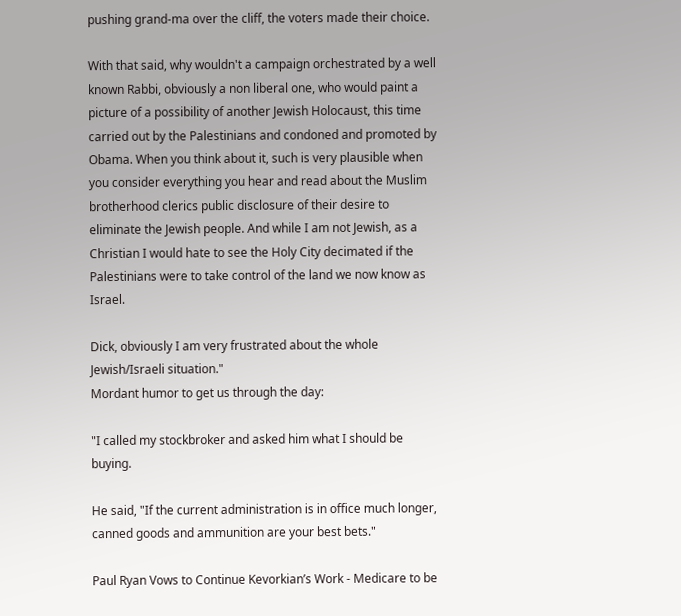pushing grand-ma over the cliff, the voters made their choice.

With that said, why wouldn't a campaign orchestrated by a well known Rabbi, obviously a non liberal one, who would paint a picture of a possibility of another Jewish Holocaust, this time carried out by the Palestinians and condoned and promoted by Obama. When you think about it, such is very plausible when you consider everything you hear and read about the Muslim brotherhood clerics public disclosure of their desire to eliminate the Jewish people. And while I am not Jewish, as a Christian I would hate to see the Holy City decimated if the Palestinians were to take control of the land we now know as Israel.

Dick, obviously I am very frustrated about the whole Jewish/Israeli situation."
Mordant humor to get us through the day:

"I called my stockbroker and asked him what I should be buying.

He said, "If the current administration is in office much longer, canned goods and ammunition are your best bets."

Paul Ryan Vows to Continue Kevorkian’s Work - Medicare to be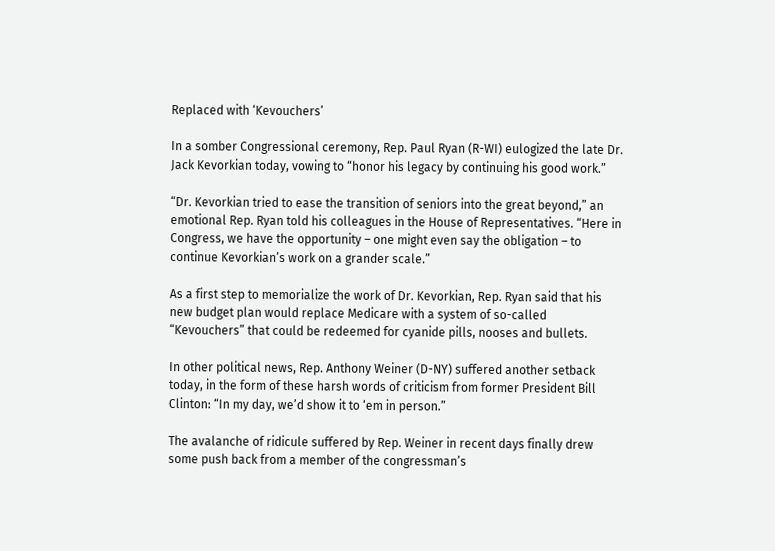Replaced with ‘Kevouchers’

In a somber Congressional ceremony, Rep. Paul Ryan (R-WI) eulogized the late Dr. Jack Kevorkian today, vowing to “honor his legacy by continuing his good work.”

“Dr. Kevorkian tried to ease the transition of seniors into the great beyond,” an emotional Rep. Ryan told his colleagues in the House of Representatives. “Here in Congress, we have the opportunity – one might even say the obligation – to continue Kevorkian’s work on a grander scale.”

As a first step to memorialize the work of Dr. Kevorkian, Rep. Ryan said that his new budget plan would replace Medicare with a system of so-called “Kevouchers” that could be redeemed for cyanide pills, nooses and bullets.

In other political news, Rep. Anthony Weiner (D-NY) suffered another setback today, in the form of these harsh words of criticism from former President Bill Clinton: “In my day, we’d show it to ‘em in person.”

The avalanche of ridicule suffered by Rep. Weiner in recent days finally drew some push back from a member of the congressman’s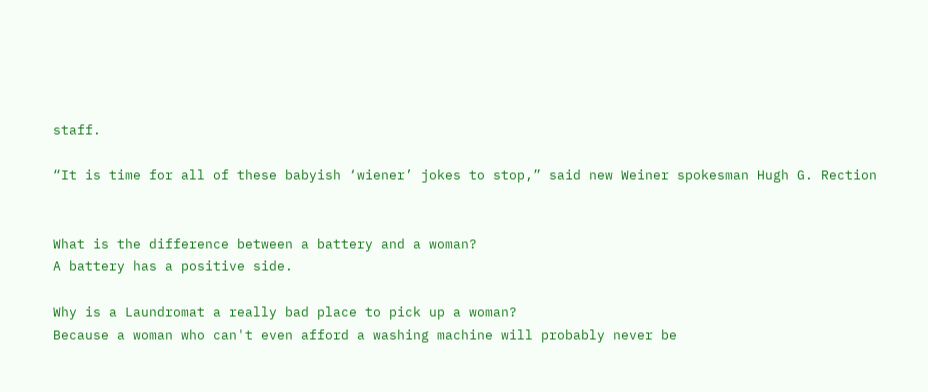staff.

“It is time for all of these babyish ‘wiener’ jokes to stop,” said new Weiner spokesman Hugh G. Rection


What is the difference between a battery and a woman?
A battery has a positive side.

Why is a Laundromat a really bad place to pick up a woman?
Because a woman who can't even afford a washing machine will probably never be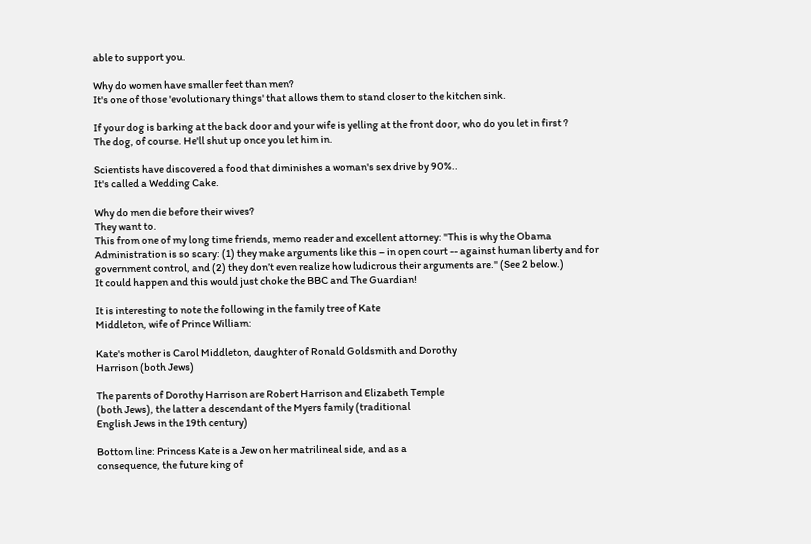able to support you.

Why do women have smaller feet than men?
It's one of those 'evolutionary things' that allows them to stand closer to the kitchen sink.

If your dog is barking at the back door and your wife is yelling at the front door, who do you let in first ?
The dog, of course. He'll shut up once you let him in.

Scientists have discovered a food that diminishes a woman's sex drive by 90%..
It's called a Wedding Cake.

Why do men die before their wives?
They want to.
This from one of my long time friends, memo reader and excellent attorney: "This is why the Obama Administration is so scary: (1) they make arguments like this – in open court -- against human liberty and for government control, and (2) they don’t even realize how ludicrous their arguments are." (See 2 below.)
It could happen and this would just choke the BBC and The Guardian!

It is interesting to note the following in the family tree of Kate
Middleton, wife of Prince William:

Kate's mother is Carol Middleton, daughter of Ronald Goldsmith and Dorothy
Harrison (both Jews)

The parents of Dorothy Harrison are Robert Harrison and Elizabeth Temple
(both Jews), the latter a descendant of the Myers family (traditional
English Jews in the 19th century)

Bottom line: Princess Kate is a Jew on her matrilineal side, and as a
consequence, the future king of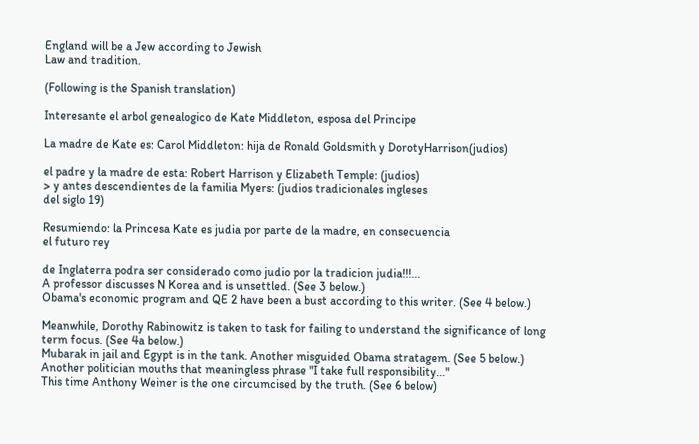England will be a Jew according to Jewish
Law and tradition.

(Following is the Spanish translation)

Interesante el arbol genealogico de Kate Middleton, esposa del Principe

La madre de Kate es: Carol Middleton: hija de Ronald Goldsmith y DorotyHarrison(judios)

el padre y la madre de esta: Robert Harrison y Elizabeth Temple: (judios)
> y antes descendientes de la familia Myers: (judios tradicionales ingleses
del siglo 19)

Resumiendo: la Princesa Kate es judia por parte de la madre, en consecuencia
el futuro rey

de Inglaterra podra ser considerado como judio por la tradicion judia!!!...
A professor discusses N Korea and is unsettled. (See 3 below.)
Obama's economic program and QE 2 have been a bust according to this writer. (See 4 below.)

Meanwhile, Dorothy Rabinowitz is taken to task for failing to understand the significance of long term focus. (See 4a below.)
Mubarak in jail and Egypt is in the tank. Another misguided Obama stratagem. (See 5 below.)
Another politician mouths that meaningless phrase "I take full responsibility..."
This time Anthony Weiner is the one circumcised by the truth. (See 6 below)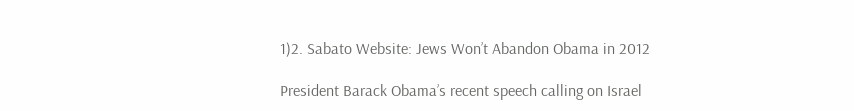1)2. Sabato Website: Jews Won’t Abandon Obama in 2012

President Barack Obama’s recent speech calling on Israel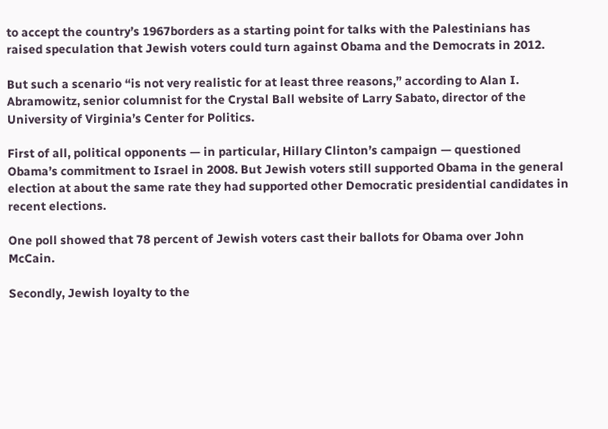to accept the country’s 1967borders as a starting point for talks with the Palestinians has raised speculation that Jewish voters could turn against Obama and the Democrats in 2012.

But such a scenario “is not very realistic for at least three reasons,” according to Alan I. Abramowitz, senior columnist for the Crystal Ball website of Larry Sabato, director of the University of Virginia’s Center for Politics.

First of all, political opponents — in particular, Hillary Clinton’s campaign — questioned Obama’s commitment to Israel in 2008. But Jewish voters still supported Obama in the general election at about the same rate they had supported other Democratic presidential candidates in recent elections.

One poll showed that 78 percent of Jewish voters cast their ballots for Obama over John McCain.

Secondly, Jewish loyalty to the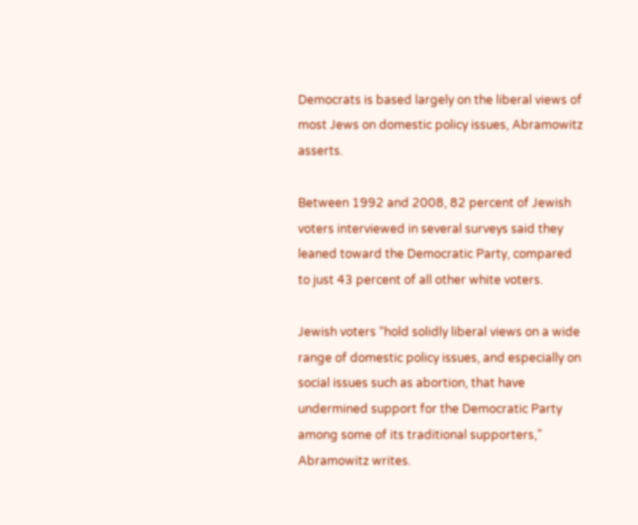Democrats is based largely on the liberal views of most Jews on domestic policy issues, Abramowitz asserts.

Between 1992 and 2008, 82 percent of Jewish voters interviewed in several surveys said they leaned toward the Democratic Party, compared to just 43 percent of all other white voters.

Jewish voters “hold solidly liberal views on a wide range of domestic policy issues, and especially on social issues such as abortion, that have undermined support for the Democratic Party among some of its traditional supporters,” Abramowitz writes.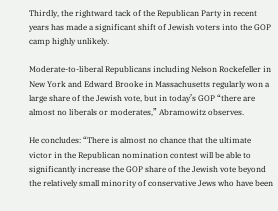Thirdly, the rightward tack of the Republican Party in recent years has made a significant shift of Jewish voters into the GOP camp highly unlikely.

Moderate-to-liberal Republicans including Nelson Rockefeller in New York and Edward Brooke in Massachusetts regularly won a large share of the Jewish vote, but in today’s GOP “there are almost no liberals or moderates,” Abramowitz observes.

He concludes: “There is almost no chance that the ultimate victor in the Republican nomination contest will be able to significantly increase the GOP share of the Jewish vote beyond the relatively small minority of conservative Jews who have been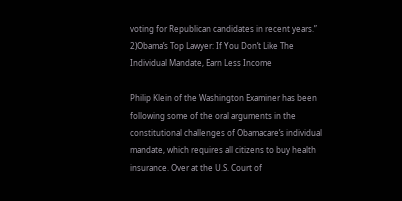voting for Republican candidates in recent years.”
2)Obama’s Top Lawyer: If You Don’t Like The Individual Mandate, Earn Less Income

Philip Klein of the Washington Examiner has been following some of the oral arguments in the constitutional challenges of Obamacare’s individual mandate, which requires all citizens to buy health insurance. Over at the U.S. Court of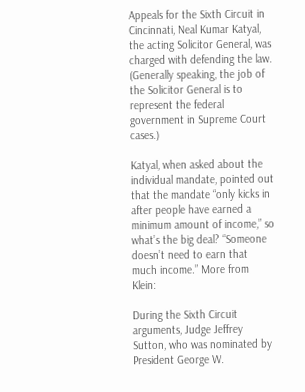Appeals for the Sixth Circuit in Cincinnati, Neal Kumar Katyal, the acting Solicitor General, was charged with defending the law. (Generally speaking, the job of the Solicitor General is to represent the federal government in Supreme Court cases.)

Katyal, when asked about the individual mandate, pointed out that the mandate “only kicks in after people have earned a minimum amount of income,” so what’s the big deal? “Someone doesn’t need to earn that much income.” More from Klein:

During the Sixth Circuit arguments, Judge Jeffrey Sutton, who was nominated by President George W.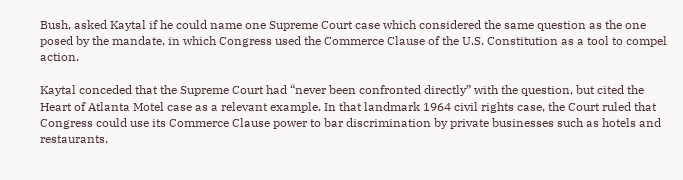Bush, asked Kaytal if he could name one Supreme Court case which considered the same question as the one posed by the mandate, in which Congress used the Commerce Clause of the U.S. Constitution as a tool to compel action.

Kaytal conceded that the Supreme Court had “never been confronted directly” with the question, but cited the Heart of Atlanta Motel case as a relevant example. In that landmark 1964 civil rights case, the Court ruled that Congress could use its Commerce Clause power to bar discrimination by private businesses such as hotels and restaurants.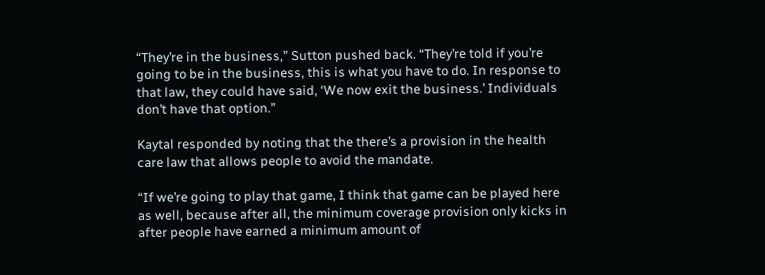“They’re in the business,” Sutton pushed back. “They’re told if you’re going to be in the business, this is what you have to do. In response to that law, they could have said, ‘We now exit the business.’ Individuals don’t have that option.”

Kaytal responded by noting that the there’s a provision in the health care law that allows people to avoid the mandate.

“If we’re going to play that game, I think that game can be played here as well, because after all, the minimum coverage provision only kicks in after people have earned a minimum amount of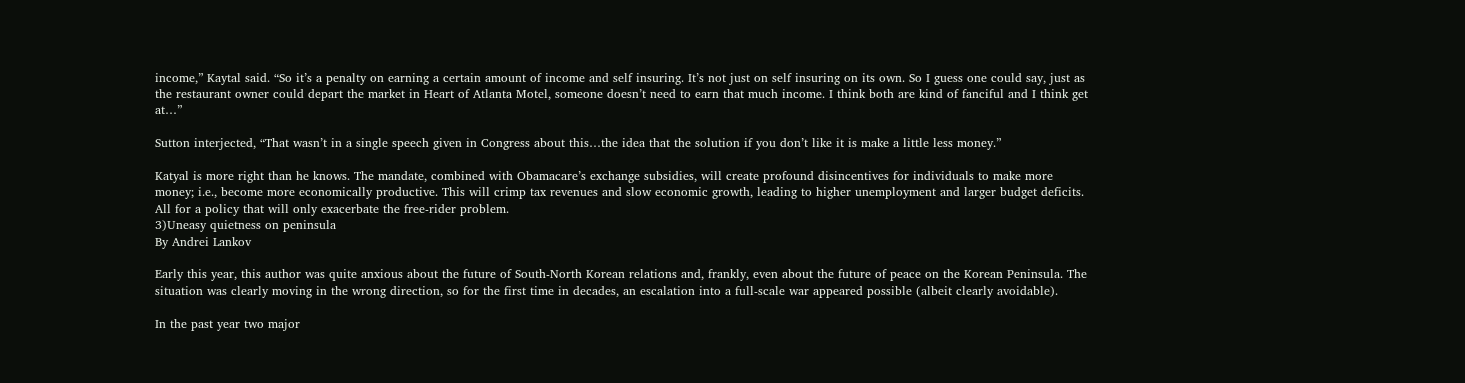income,” Kaytal said. “So it’s a penalty on earning a certain amount of income and self insuring. It’s not just on self insuring on its own. So I guess one could say, just as the restaurant owner could depart the market in Heart of Atlanta Motel, someone doesn’t need to earn that much income. I think both are kind of fanciful and I think get at…”

Sutton interjected, “That wasn’t in a single speech given in Congress about this…the idea that the solution if you don’t like it is make a little less money.”

Katyal is more right than he knows. The mandate, combined with Obamacare’s exchange subsidies, will create profound disincentives for individuals to make more money; i.e., become more economically productive. This will crimp tax revenues and slow economic growth, leading to higher unemployment and larger budget deficits. All for a policy that will only exacerbate the free-rider problem.
3)Uneasy quietness on peninsula
By Andrei Lankov

Early this year, this author was quite anxious about the future of South-North Korean relations and, frankly, even about the future of peace on the Korean Peninsula. The situation was clearly moving in the wrong direction, so for the first time in decades, an escalation into a full-scale war appeared possible (albeit clearly avoidable).

In the past year two major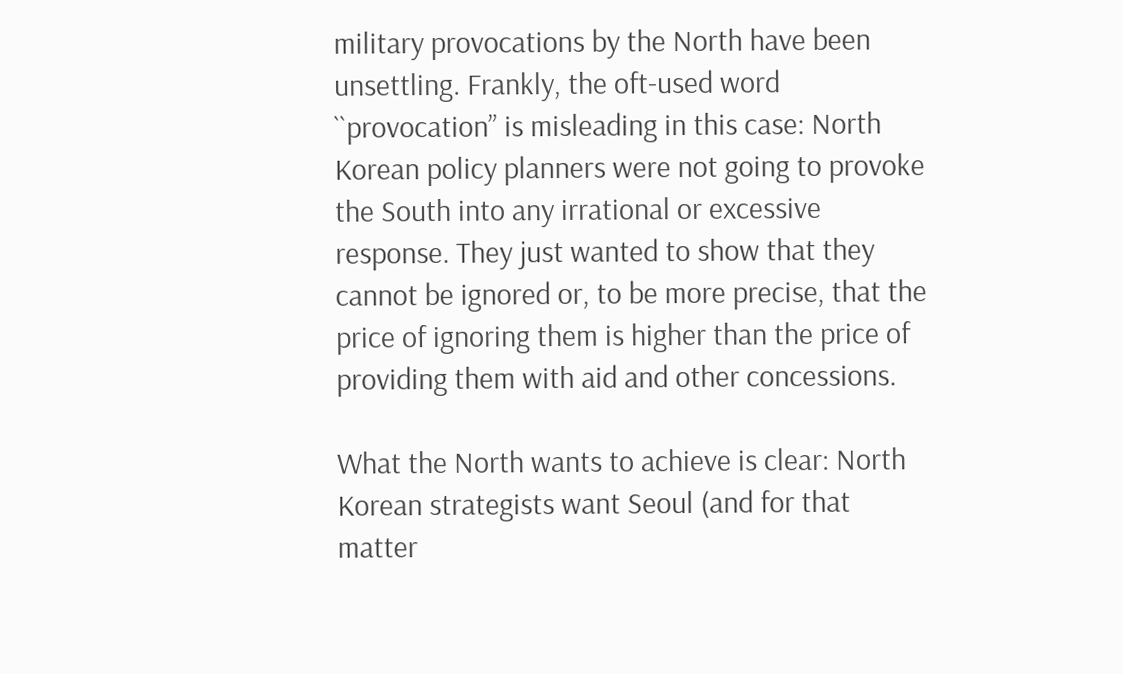military provocations by the North have been unsettling. Frankly, the oft-used word ``provocation” is misleading in this case: North Korean policy planners were not going to provoke the South into any irrational or excessive response. They just wanted to show that they cannot be ignored or, to be more precise, that the price of ignoring them is higher than the price of providing them with aid and other concessions.

What the North wants to achieve is clear: North Korean strategists want Seoul (and for that matter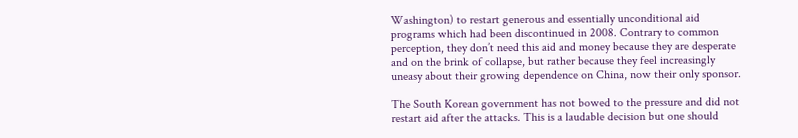Washington) to restart generous and essentially unconditional aid programs which had been discontinued in 2008. Contrary to common perception, they don’t need this aid and money because they are desperate and on the brink of collapse, but rather because they feel increasingly uneasy about their growing dependence on China, now their only sponsor.

The South Korean government has not bowed to the pressure and did not restart aid after the attacks. This is a laudable decision but one should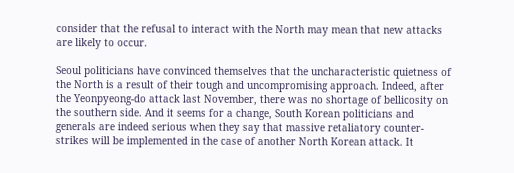consider that the refusal to interact with the North may mean that new attacks are likely to occur.

Seoul politicians have convinced themselves that the uncharacteristic quietness of the North is a result of their tough and uncompromising approach. Indeed, after the Yeonpyeong-do attack last November, there was no shortage of bellicosity on the southern side. And it seems for a change, South Korean politicians and generals are indeed serious when they say that massive retaliatory counter-strikes will be implemented in the case of another North Korean attack. It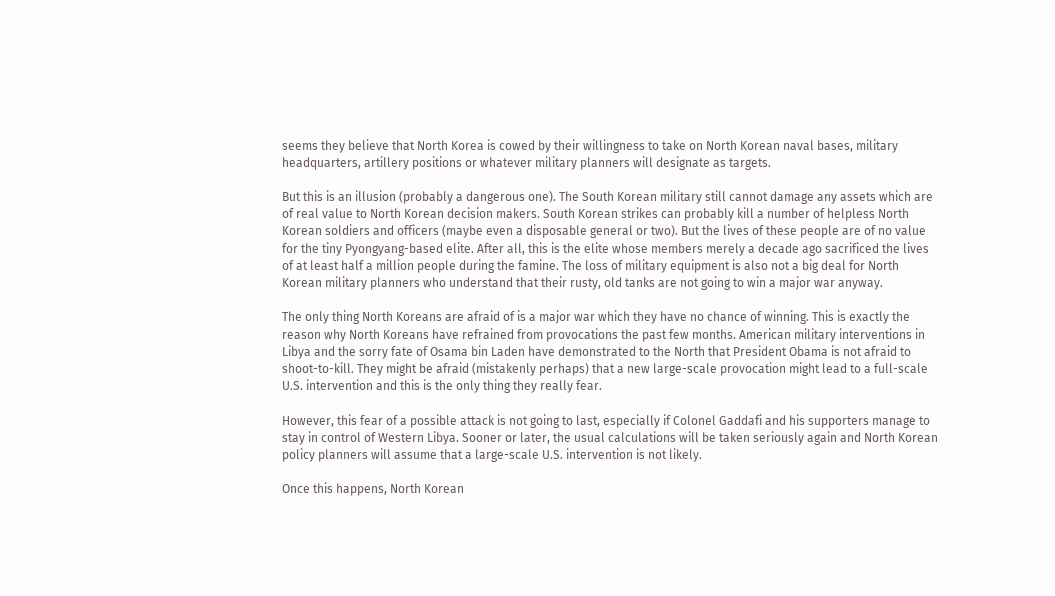seems they believe that North Korea is cowed by their willingness to take on North Korean naval bases, military headquarters, artillery positions or whatever military planners will designate as targets.

But this is an illusion (probably a dangerous one). The South Korean military still cannot damage any assets which are of real value to North Korean decision makers. South Korean strikes can probably kill a number of helpless North Korean soldiers and officers (maybe even a disposable general or two). But the lives of these people are of no value for the tiny Pyongyang-based elite. After all, this is the elite whose members merely a decade ago sacrificed the lives of at least half a million people during the famine. The loss of military equipment is also not a big deal for North Korean military planners who understand that their rusty, old tanks are not going to win a major war anyway.

The only thing North Koreans are afraid of is a major war which they have no chance of winning. This is exactly the reason why North Koreans have refrained from provocations the past few months. American military interventions in Libya and the sorry fate of Osama bin Laden have demonstrated to the North that President Obama is not afraid to shoot-to-kill. They might be afraid (mistakenly perhaps) that a new large-scale provocation might lead to a full-scale U.S. intervention and this is the only thing they really fear.

However, this fear of a possible attack is not going to last, especially if Colonel Gaddafi and his supporters manage to stay in control of Western Libya. Sooner or later, the usual calculations will be taken seriously again and North Korean policy planners will assume that a large-scale U.S. intervention is not likely.

Once this happens, North Korean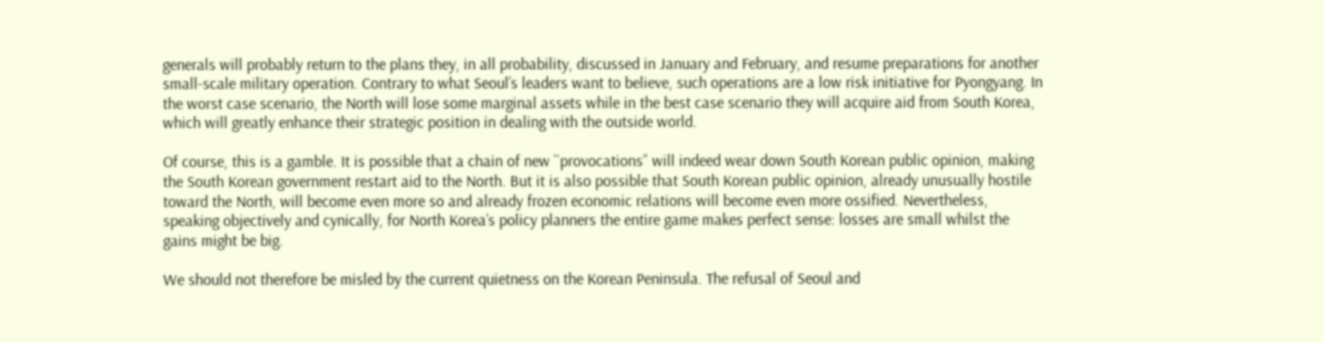generals will probably return to the plans they, in all probability, discussed in January and February, and resume preparations for another small-scale military operation. Contrary to what Seoul’s leaders want to believe, such operations are a low risk initiative for Pyongyang. In the worst case scenario, the North will lose some marginal assets while in the best case scenario they will acquire aid from South Korea, which will greatly enhance their strategic position in dealing with the outside world.

Of course, this is a gamble. It is possible that a chain of new ``provocations” will indeed wear down South Korean public opinion, making the South Korean government restart aid to the North. But it is also possible that South Korean public opinion, already unusually hostile toward the North, will become even more so and already frozen economic relations will become even more ossified. Nevertheless, speaking objectively and cynically, for North Korea’s policy planners the entire game makes perfect sense: losses are small whilst the gains might be big.

We should not therefore be misled by the current quietness on the Korean Peninsula. The refusal of Seoul and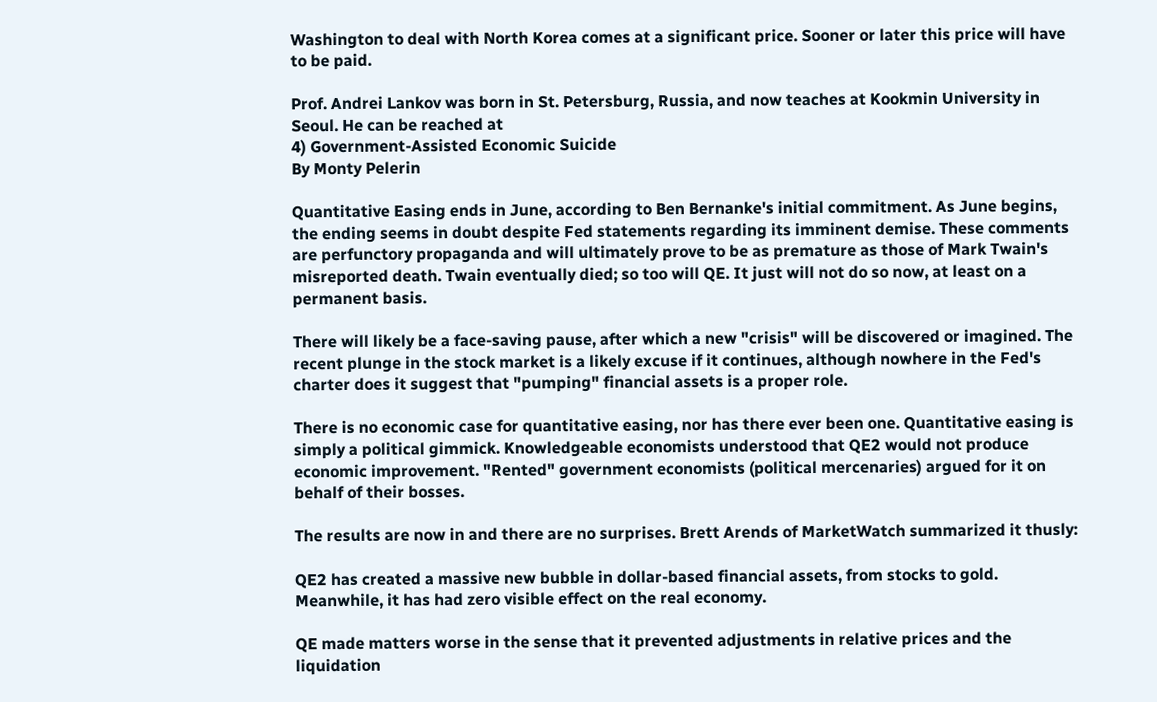Washington to deal with North Korea comes at a significant price. Sooner or later this price will have to be paid.

Prof. Andrei Lankov was born in St. Petersburg, Russia, and now teaches at Kookmin University in Seoul. He can be reached at
4) Government-Assisted Economic Suicide
By Monty Pelerin

Quantitative Easing ends in June, according to Ben Bernanke's initial commitment. As June begins, the ending seems in doubt despite Fed statements regarding its imminent demise. These comments are perfunctory propaganda and will ultimately prove to be as premature as those of Mark Twain's misreported death. Twain eventually died; so too will QE. It just will not do so now, at least on a permanent basis.

There will likely be a face-saving pause, after which a new "crisis" will be discovered or imagined. The recent plunge in the stock market is a likely excuse if it continues, although nowhere in the Fed's charter does it suggest that "pumping" financial assets is a proper role.

There is no economic case for quantitative easing, nor has there ever been one. Quantitative easing is simply a political gimmick. Knowledgeable economists understood that QE2 would not produce economic improvement. "Rented" government economists (political mercenaries) argued for it on behalf of their bosses.

The results are now in and there are no surprises. Brett Arends of MarketWatch summarized it thusly:

QE2 has created a massive new bubble in dollar-based financial assets, from stocks to gold. Meanwhile, it has had zero visible effect on the real economy.

QE made matters worse in the sense that it prevented adjustments in relative prices and the liquidation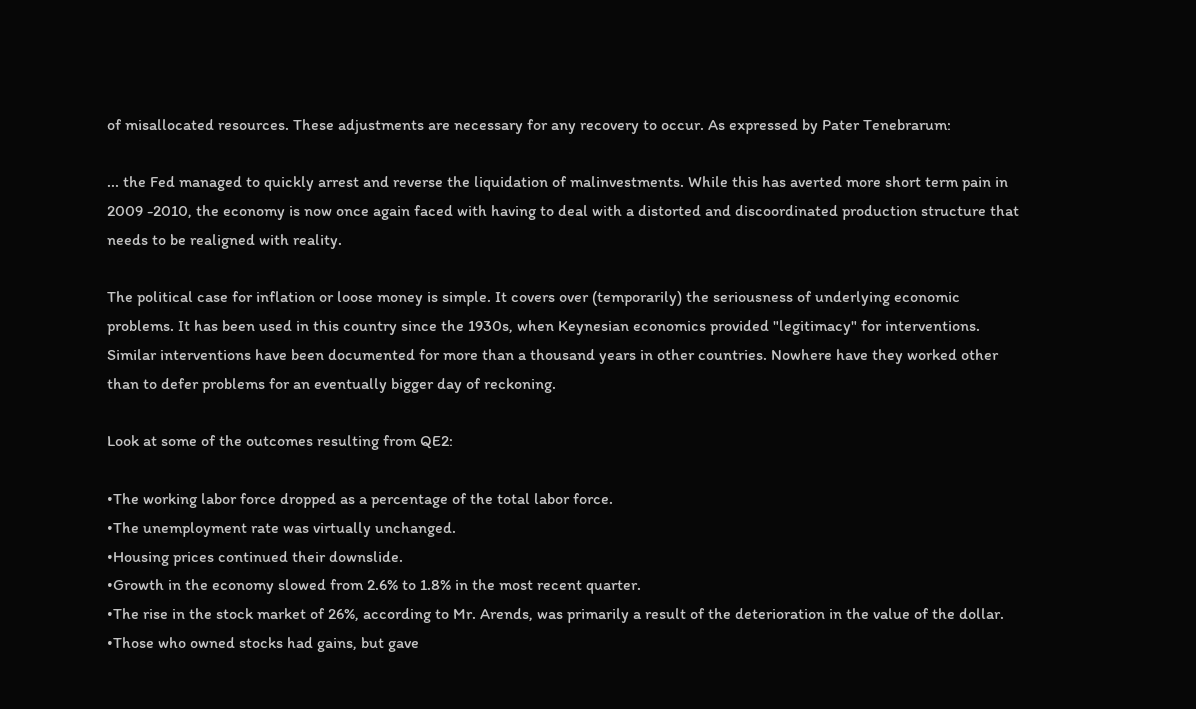of misallocated resources. These adjustments are necessary for any recovery to occur. As expressed by Pater Tenebrarum:

... the Fed managed to quickly arrest and reverse the liquidation of malinvestments. While this has averted more short term pain in 2009 -2010, the economy is now once again faced with having to deal with a distorted and discoordinated production structure that needs to be realigned with reality.

The political case for inflation or loose money is simple. It covers over (temporarily) the seriousness of underlying economic problems. It has been used in this country since the 1930s, when Keynesian economics provided "legitimacy" for interventions. Similar interventions have been documented for more than a thousand years in other countries. Nowhere have they worked other than to defer problems for an eventually bigger day of reckoning.

Look at some of the outcomes resulting from QE2:

•The working labor force dropped as a percentage of the total labor force.
•The unemployment rate was virtually unchanged.
•Housing prices continued their downslide.
•Growth in the economy slowed from 2.6% to 1.8% in the most recent quarter.
•The rise in the stock market of 26%, according to Mr. Arends, was primarily a result of the deterioration in the value of the dollar.
•Those who owned stocks had gains, but gave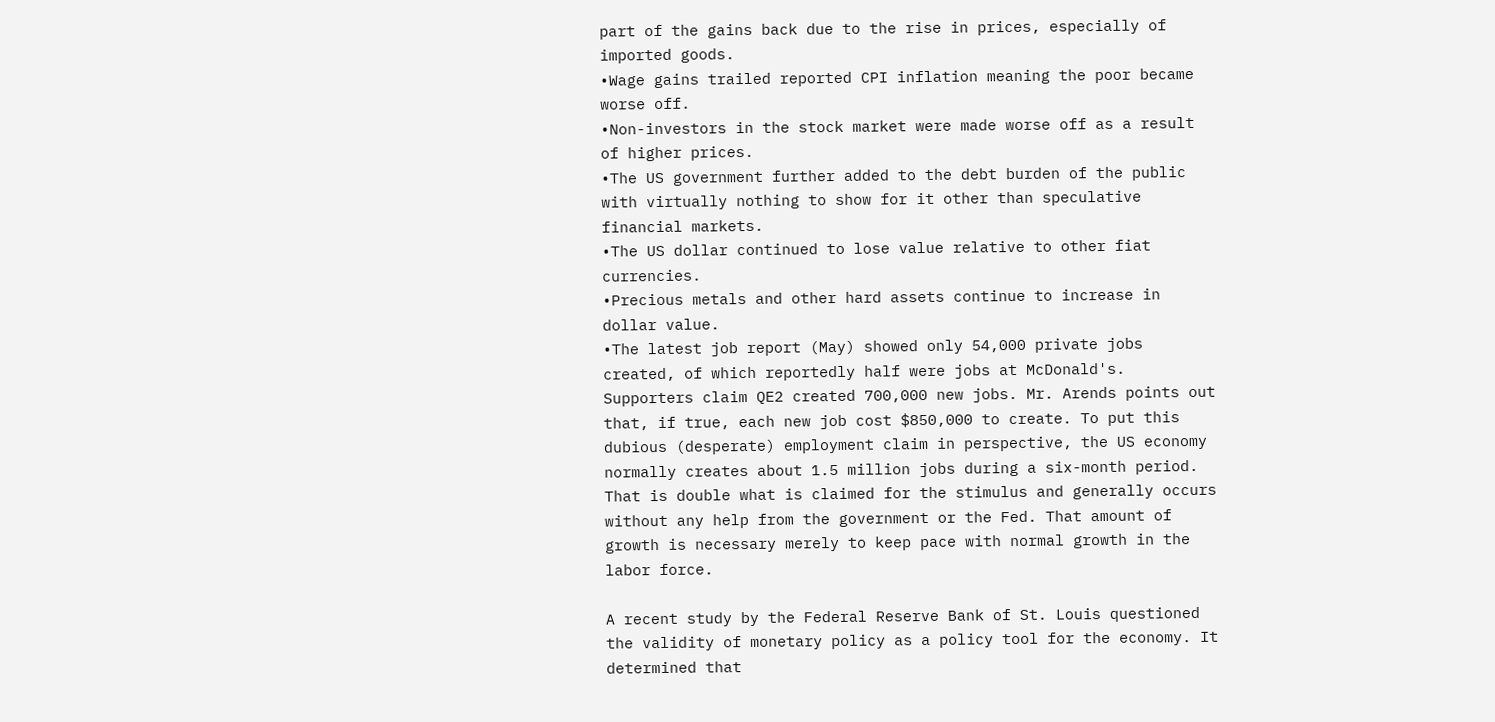part of the gains back due to the rise in prices, especially of imported goods.
•Wage gains trailed reported CPI inflation meaning the poor became worse off.
•Non-investors in the stock market were made worse off as a result of higher prices.
•The US government further added to the debt burden of the public with virtually nothing to show for it other than speculative financial markets.
•The US dollar continued to lose value relative to other fiat currencies.
•Precious metals and other hard assets continue to increase in dollar value.
•The latest job report (May) showed only 54,000 private jobs created, of which reportedly half were jobs at McDonald's.
Supporters claim QE2 created 700,000 new jobs. Mr. Arends points out that, if true, each new job cost $850,000 to create. To put this dubious (desperate) employment claim in perspective, the US economy normally creates about 1.5 million jobs during a six-month period. That is double what is claimed for the stimulus and generally occurs without any help from the government or the Fed. That amount of growth is necessary merely to keep pace with normal growth in the labor force.

A recent study by the Federal Reserve Bank of St. Louis questioned the validity of monetary policy as a policy tool for the economy. It determined that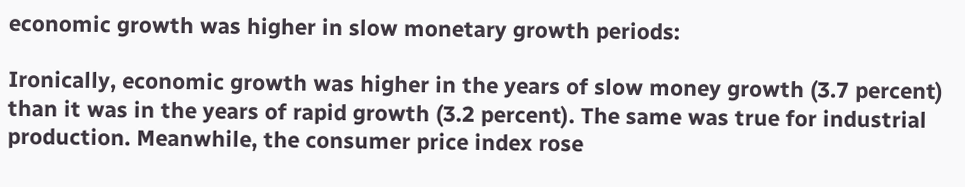economic growth was higher in slow monetary growth periods:

Ironically, economic growth was higher in the years of slow money growth (3.7 percent) than it was in the years of rapid growth (3.2 percent). The same was true for industrial production. Meanwhile, the consumer price index rose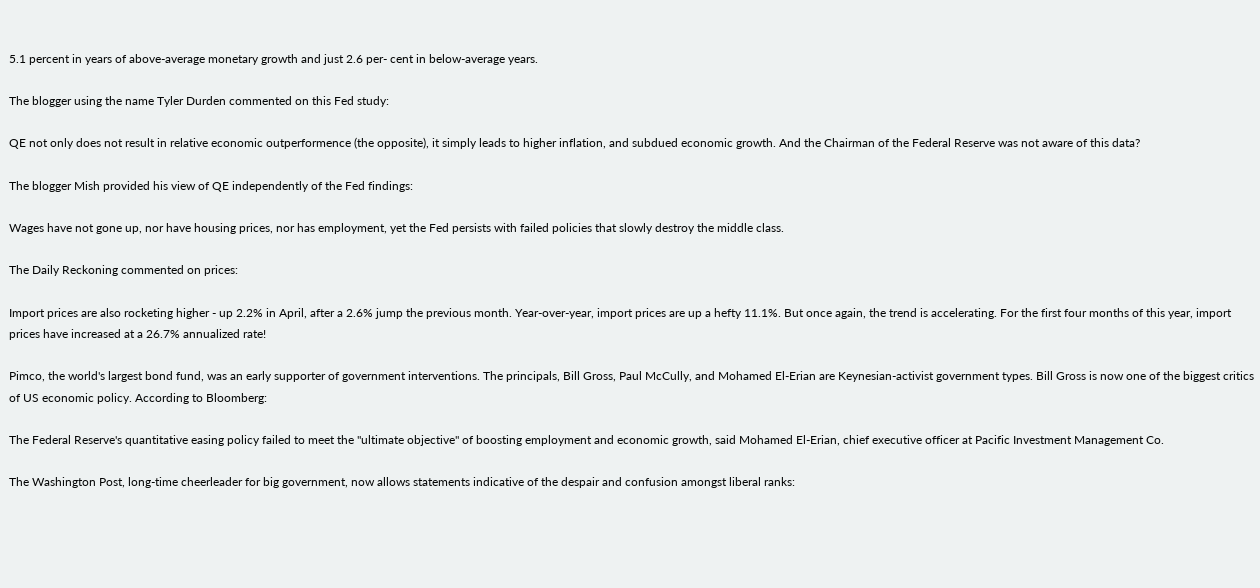5.1 percent in years of above-average monetary growth and just 2.6 per- cent in below-average years.

The blogger using the name Tyler Durden commented on this Fed study:

QE not only does not result in relative economic outperformence (the opposite), it simply leads to higher inflation, and subdued economic growth. And the Chairman of the Federal Reserve was not aware of this data?

The blogger Mish provided his view of QE independently of the Fed findings:

Wages have not gone up, nor have housing prices, nor has employment, yet the Fed persists with failed policies that slowly destroy the middle class.

The Daily Reckoning commented on prices:

Import prices are also rocketing higher - up 2.2% in April, after a 2.6% jump the previous month. Year-over-year, import prices are up a hefty 11.1%. But once again, the trend is accelerating. For the first four months of this year, import prices have increased at a 26.7% annualized rate!

Pimco, the world's largest bond fund, was an early supporter of government interventions. The principals, Bill Gross, Paul McCully, and Mohamed El-Erian are Keynesian-activist government types. Bill Gross is now one of the biggest critics of US economic policy. According to Bloomberg:

The Federal Reserve's quantitative easing policy failed to meet the "ultimate objective" of boosting employment and economic growth, said Mohamed El-Erian, chief executive officer at Pacific Investment Management Co.

The Washington Post, long-time cheerleader for big government, now allows statements indicative of the despair and confusion amongst liberal ranks: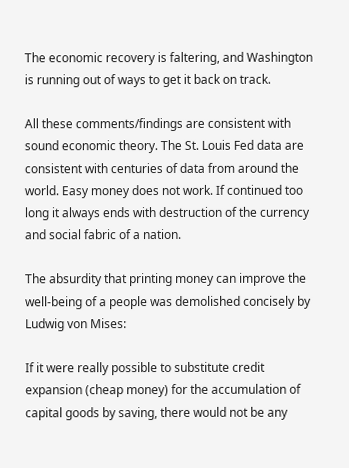The economic recovery is faltering, and Washington is running out of ways to get it back on track.

All these comments/findings are consistent with sound economic theory. The St. Louis Fed data are consistent with centuries of data from around the world. Easy money does not work. If continued too long it always ends with destruction of the currency and social fabric of a nation.

The absurdity that printing money can improve the well-being of a people was demolished concisely by Ludwig von Mises:

If it were really possible to substitute credit expansion (cheap money) for the accumulation of capital goods by saving, there would not be any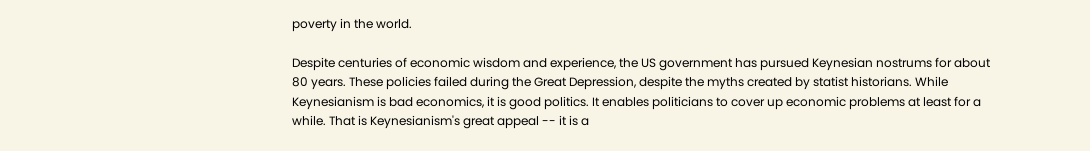poverty in the world.

Despite centuries of economic wisdom and experience, the US government has pursued Keynesian nostrums for about 80 years. These policies failed during the Great Depression, despite the myths created by statist historians. While Keynesianism is bad economics, it is good politics. It enables politicians to cover up economic problems at least for a while. That is Keynesianism's great appeal -- it is a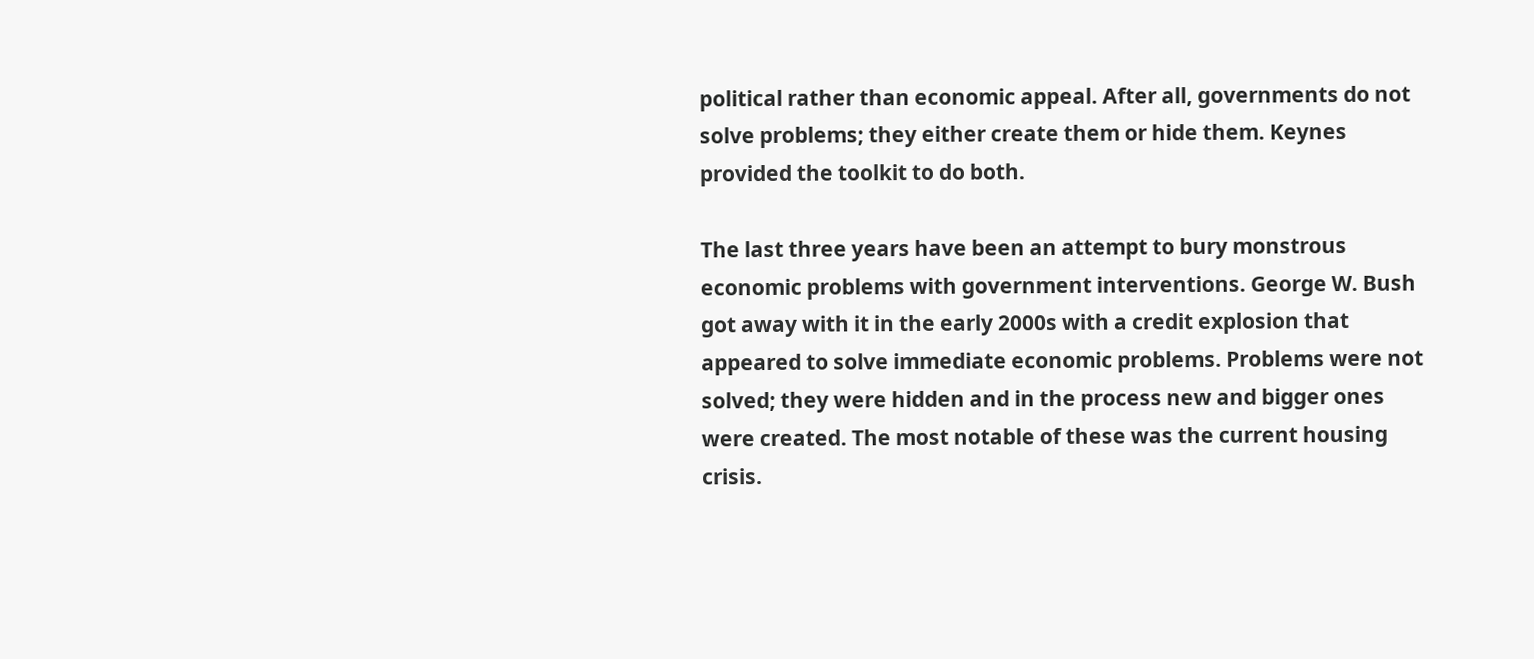political rather than economic appeal. After all, governments do not solve problems; they either create them or hide them. Keynes provided the toolkit to do both.

The last three years have been an attempt to bury monstrous economic problems with government interventions. George W. Bush got away with it in the early 2000s with a credit explosion that appeared to solve immediate economic problems. Problems were not solved; they were hidden and in the process new and bigger ones were created. The most notable of these was the current housing crisis.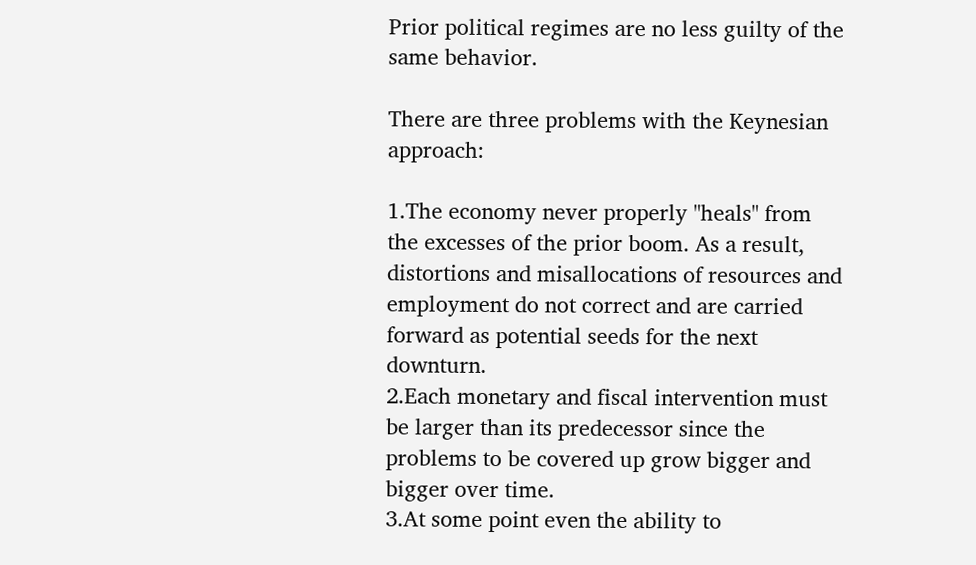Prior political regimes are no less guilty of the same behavior.

There are three problems with the Keynesian approach:

1.The economy never properly "heals" from the excesses of the prior boom. As a result, distortions and misallocations of resources and employment do not correct and are carried forward as potential seeds for the next downturn.
2.Each monetary and fiscal intervention must be larger than its predecessor since the problems to be covered up grow bigger and bigger over time.
3.At some point even the ability to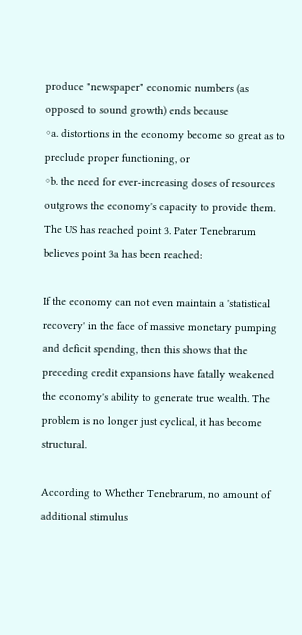produce "newspaper" economic numbers (as opposed to sound growth) ends because
◦a. distortions in the economy become so great as to preclude proper functioning, or
◦b. the need for ever-increasing doses of resources outgrows the economy's capacity to provide them.
The US has reached point 3. Pater Tenebrarum believes point 3a has been reached:

If the economy can not even maintain a 'statistical recovery' in the face of massive monetary pumping and deficit spending, then this shows that the preceding credit expansions have fatally weakened the economy's ability to generate true wealth. The problem is no longer just cyclical, it has become structural.

According to Whether Tenebrarum, no amount of additional stimulus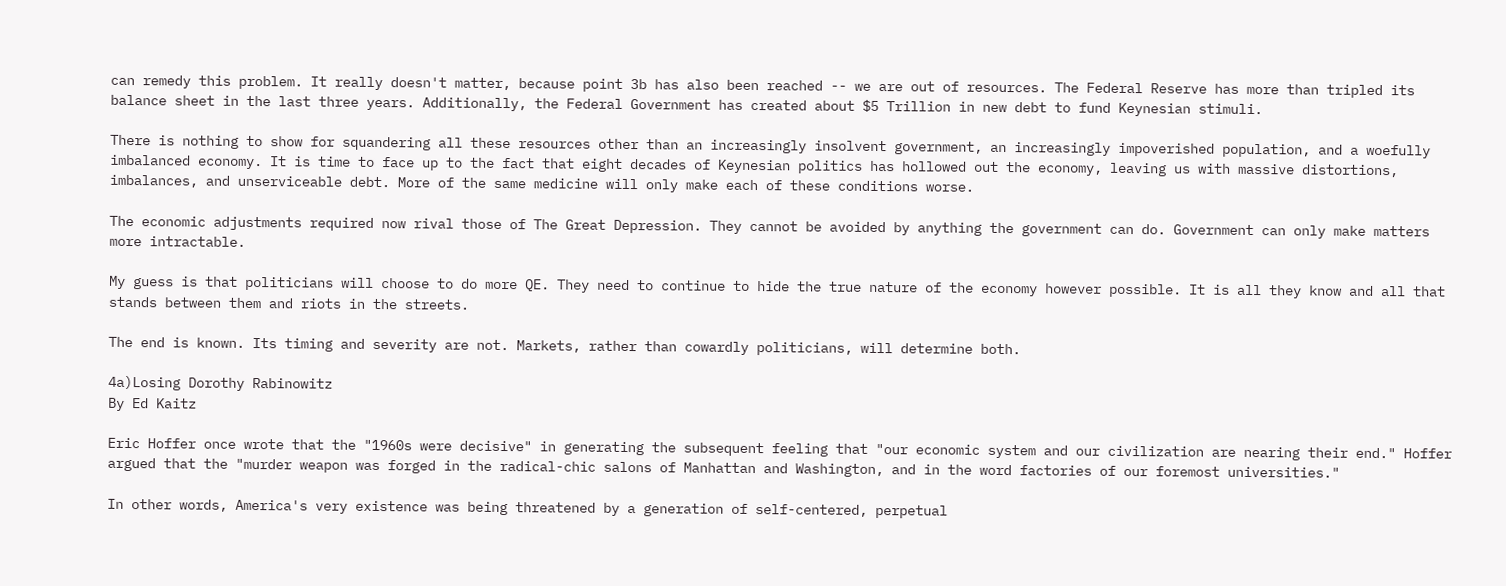can remedy this problem. It really doesn't matter, because point 3b has also been reached -- we are out of resources. The Federal Reserve has more than tripled its balance sheet in the last three years. Additionally, the Federal Government has created about $5 Trillion in new debt to fund Keynesian stimuli.

There is nothing to show for squandering all these resources other than an increasingly insolvent government, an increasingly impoverished population, and a woefully imbalanced economy. It is time to face up to the fact that eight decades of Keynesian politics has hollowed out the economy, leaving us with massive distortions, imbalances, and unserviceable debt. More of the same medicine will only make each of these conditions worse.

The economic adjustments required now rival those of The Great Depression. They cannot be avoided by anything the government can do. Government can only make matters more intractable.

My guess is that politicians will choose to do more QE. They need to continue to hide the true nature of the economy however possible. It is all they know and all that stands between them and riots in the streets.

The end is known. Its timing and severity are not. Markets, rather than cowardly politicians, will determine both.

4a)Losing Dorothy Rabinowitz
By Ed Kaitz

Eric Hoffer once wrote that the "1960s were decisive" in generating the subsequent feeling that "our economic system and our civilization are nearing their end." Hoffer argued that the "murder weapon was forged in the radical-chic salons of Manhattan and Washington, and in the word factories of our foremost universities."

In other words, America's very existence was being threatened by a generation of self-centered, perpetual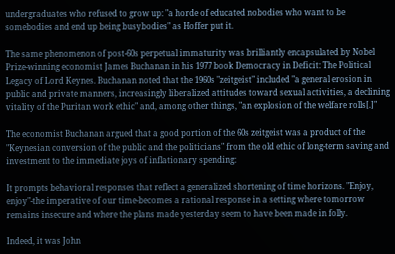undergraduates who refused to grow up: "a horde of educated nobodies who want to be somebodies and end up being busybodies" as Hoffer put it.

The same phenomenon of post-60s perpetual immaturity was brilliantly encapsulated by Nobel Prize-winning economist James Buchanan in his 1977 book Democracy in Deficit: The Political Legacy of Lord Keynes. Buchanan noted that the 1960s "zeitgeist" included "a general erosion in public and private manners, increasingly liberalized attitudes toward sexual activities, a declining vitality of the Puritan work ethic" and, among other things, "an explosion of the welfare rolls[.]"

The economist Buchanan argued that a good portion of the 60s zeitgeist was a product of the "Keynesian conversion of the public and the politicians" from the old ethic of long-term saving and investment to the immediate joys of inflationary spending:

It prompts behavioral responses that reflect a generalized shortening of time horizons. "Enjoy, enjoy"-the imperative of our time-becomes a rational response in a setting where tomorrow remains insecure and where the plans made yesterday seem to have been made in folly.

Indeed, it was John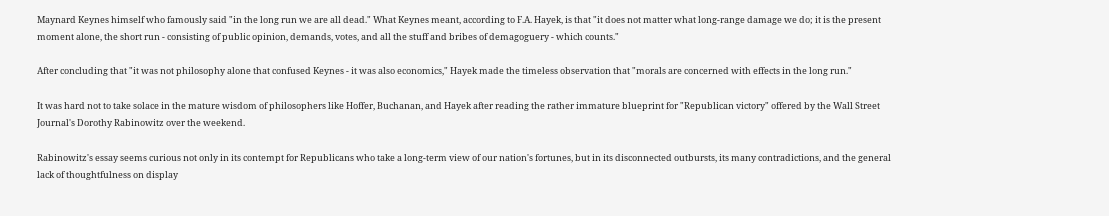Maynard Keynes himself who famously said "in the long run we are all dead." What Keynes meant, according to F.A. Hayek, is that "it does not matter what long-range damage we do; it is the present moment alone, the short run - consisting of public opinion, demands, votes, and all the stuff and bribes of demagoguery - which counts."

After concluding that "it was not philosophy alone that confused Keynes - it was also economics," Hayek made the timeless observation that "morals are concerned with effects in the long run."

It was hard not to take solace in the mature wisdom of philosophers like Hoffer, Buchanan, and Hayek after reading the rather immature blueprint for "Republican victory" offered by the Wall Street Journal's Dorothy Rabinowitz over the weekend.

Rabinowitz's essay seems curious not only in its contempt for Republicans who take a long-term view of our nation's fortunes, but in its disconnected outbursts, its many contradictions, and the general lack of thoughtfulness on display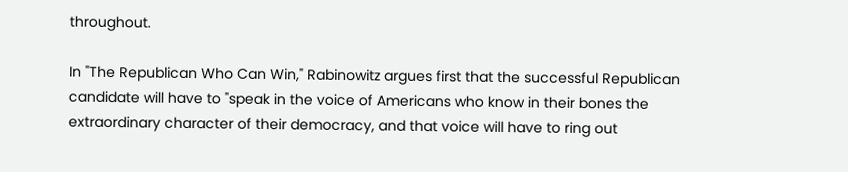throughout.

In "The Republican Who Can Win," Rabinowitz argues first that the successful Republican candidate will have to "speak in the voice of Americans who know in their bones the extraordinary character of their democracy, and that voice will have to ring out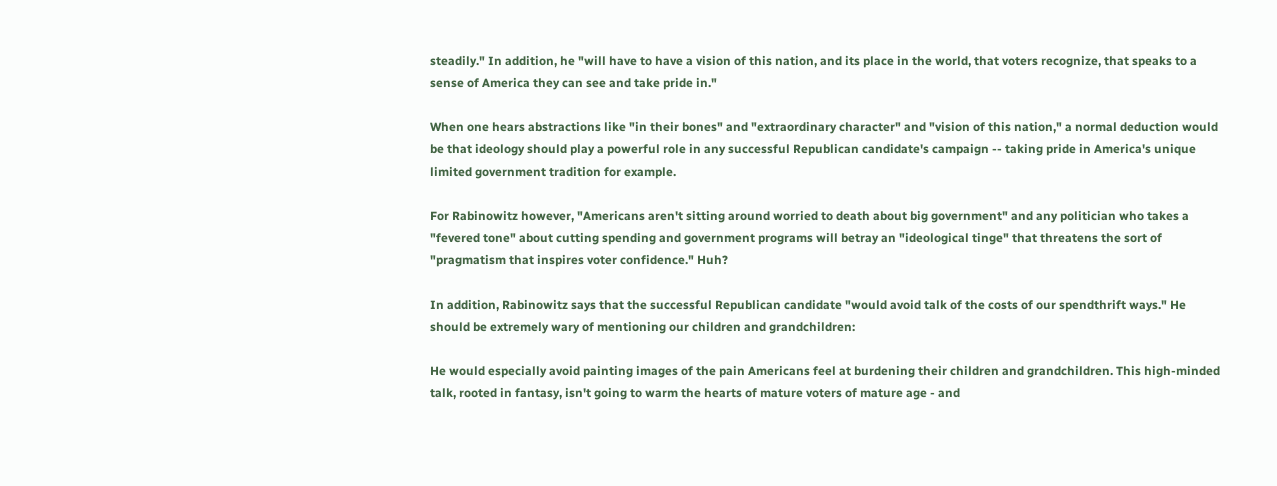steadily." In addition, he "will have to have a vision of this nation, and its place in the world, that voters recognize, that speaks to a sense of America they can see and take pride in."

When one hears abstractions like "in their bones" and "extraordinary character" and "vision of this nation," a normal deduction would be that ideology should play a powerful role in any successful Republican candidate's campaign -- taking pride in America's unique limited government tradition for example.

For Rabinowitz however, "Americans aren't sitting around worried to death about big government" and any politician who takes a "fevered tone" about cutting spending and government programs will betray an "ideological tinge" that threatens the sort of "pragmatism that inspires voter confidence." Huh?

In addition, Rabinowitz says that the successful Republican candidate "would avoid talk of the costs of our spendthrift ways." He should be extremely wary of mentioning our children and grandchildren:

He would especially avoid painting images of the pain Americans feel at burdening their children and grandchildren. This high-minded talk, rooted in fantasy, isn't going to warm the hearts of mature voters of mature age - and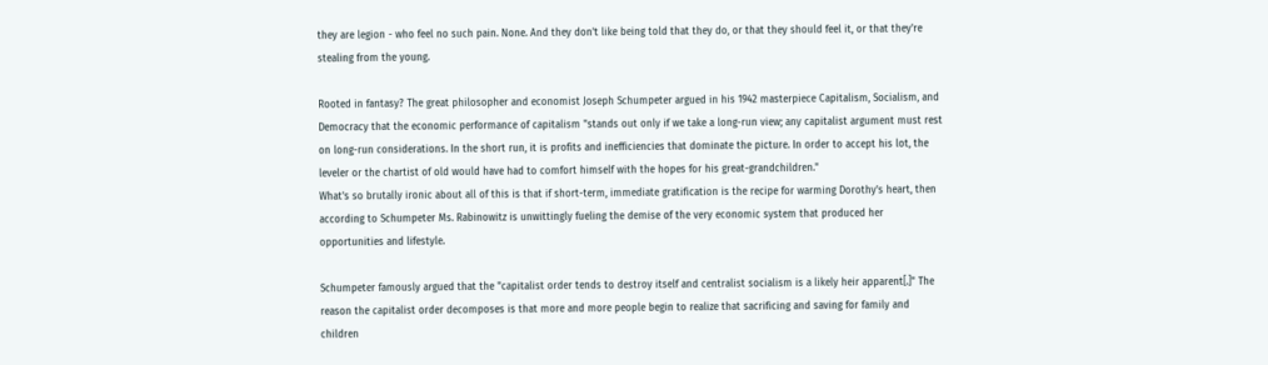they are legion - who feel no such pain. None. And they don't like being told that they do, or that they should feel it, or that they're stealing from the young.

Rooted in fantasy? The great philosopher and economist Joseph Schumpeter argued in his 1942 masterpiece Capitalism, Socialism, and Democracy that the economic performance of capitalism "stands out only if we take a long-run view; any capitalist argument must rest on long-run considerations. In the short run, it is profits and inefficiencies that dominate the picture. In order to accept his lot, the leveler or the chartist of old would have had to comfort himself with the hopes for his great-grandchildren."
What's so brutally ironic about all of this is that if short-term, immediate gratification is the recipe for warming Dorothy's heart, then according to Schumpeter Ms. Rabinowitz is unwittingly fueling the demise of the very economic system that produced her opportunities and lifestyle.

Schumpeter famously argued that the "capitalist order tends to destroy itself and centralist socialism is a likely heir apparent[.]" The reason the capitalist order decomposes is that more and more people begin to realize that sacrificing and saving for family and children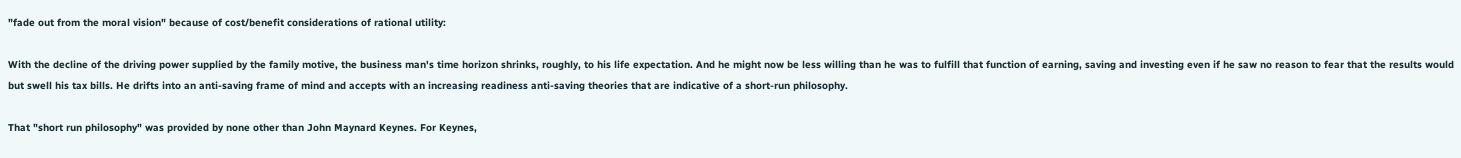"fade out from the moral vision" because of cost/benefit considerations of rational utility:

With the decline of the driving power supplied by the family motive, the business man's time horizon shrinks, roughly, to his life expectation. And he might now be less willing than he was to fulfill that function of earning, saving and investing even if he saw no reason to fear that the results would but swell his tax bills. He drifts into an anti-saving frame of mind and accepts with an increasing readiness anti-saving theories that are indicative of a short-run philosophy.

That "short run philosophy" was provided by none other than John Maynard Keynes. For Keynes,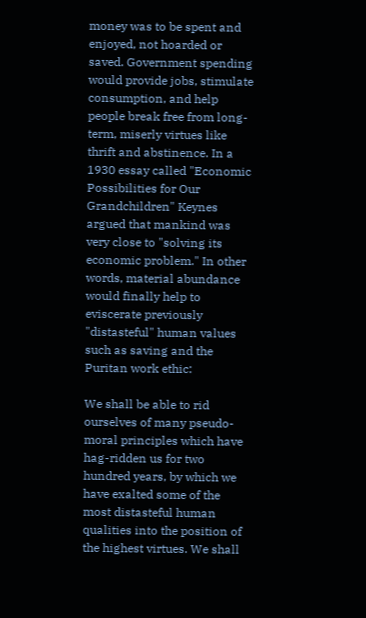money was to be spent and enjoyed, not hoarded or saved. Government spending would provide jobs, stimulate consumption, and help people break free from long-term, miserly virtues like thrift and abstinence. In a 1930 essay called "Economic Possibilities for Our Grandchildren" Keynes argued that mankind was very close to "solving its economic problem." In other words, material abundance would finally help to eviscerate previously "distasteful" human values such as saving and the Puritan work ethic:

We shall be able to rid ourselves of many pseudo-moral principles which have hag-ridden us for two hundred years, by which we have exalted some of the most distasteful human qualities into the position of the highest virtues. We shall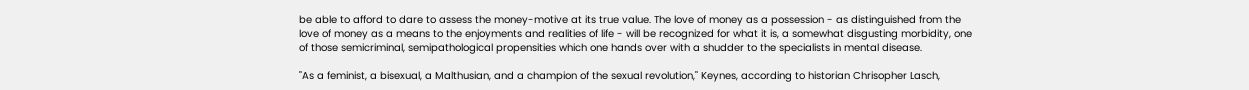be able to afford to dare to assess the money-motive at its true value. The love of money as a possession - as distinguished from the love of money as a means to the enjoyments and realities of life - will be recognized for what it is, a somewhat disgusting morbidity, one of those semicriminal, semipathological propensities which one hands over with a shudder to the specialists in mental disease.

"As a feminist, a bisexual, a Malthusian, and a champion of the sexual revolution," Keynes, according to historian Chrisopher Lasch,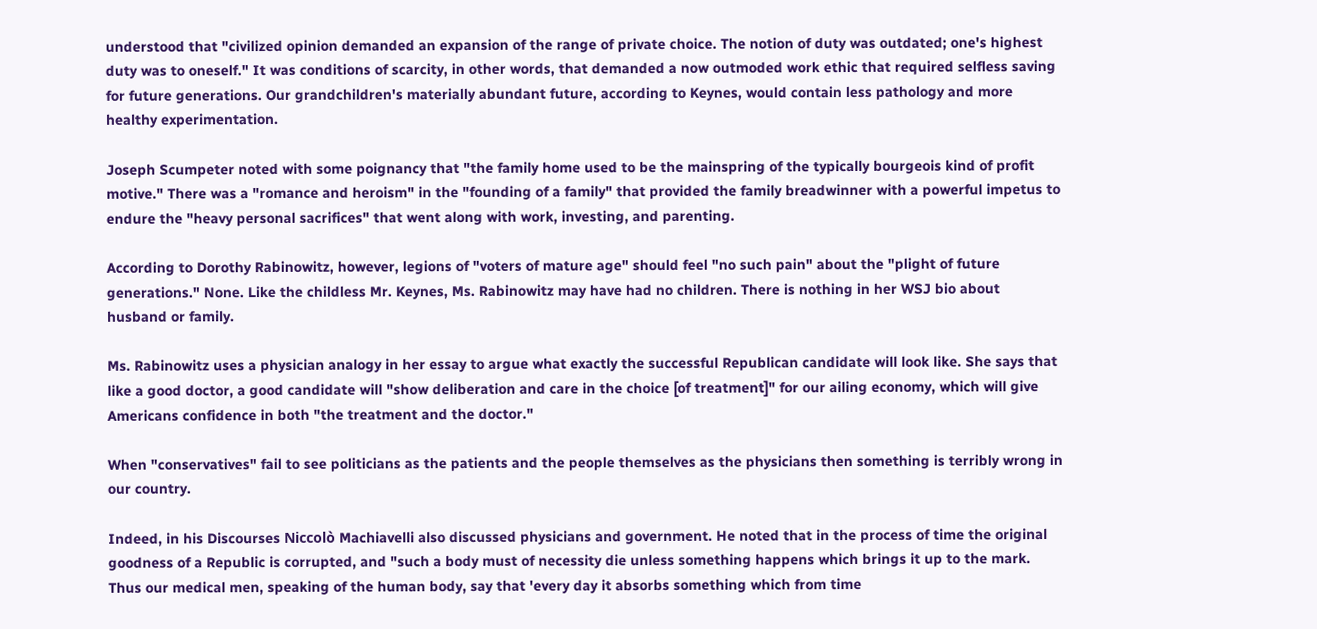understood that "civilized opinion demanded an expansion of the range of private choice. The notion of duty was outdated; one's highest duty was to oneself." It was conditions of scarcity, in other words, that demanded a now outmoded work ethic that required selfless saving for future generations. Our grandchildren's materially abundant future, according to Keynes, would contain less pathology and more healthy experimentation.

Joseph Scumpeter noted with some poignancy that "the family home used to be the mainspring of the typically bourgeois kind of profit motive." There was a "romance and heroism" in the "founding of a family" that provided the family breadwinner with a powerful impetus to endure the "heavy personal sacrifices" that went along with work, investing, and parenting.

According to Dorothy Rabinowitz, however, legions of "voters of mature age" should feel "no such pain" about the "plight of future generations." None. Like the childless Mr. Keynes, Ms. Rabinowitz may have had no children. There is nothing in her WSJ bio about husband or family.

Ms. Rabinowitz uses a physician analogy in her essay to argue what exactly the successful Republican candidate will look like. She says that like a good doctor, a good candidate will "show deliberation and care in the choice [of treatment]" for our ailing economy, which will give Americans confidence in both "the treatment and the doctor."

When "conservatives" fail to see politicians as the patients and the people themselves as the physicians then something is terribly wrong in our country.

Indeed, in his Discourses Niccolò Machiavelli also discussed physicians and government. He noted that in the process of time the original goodness of a Republic is corrupted, and "such a body must of necessity die unless something happens which brings it up to the mark. Thus our medical men, speaking of the human body, say that 'every day it absorbs something which from time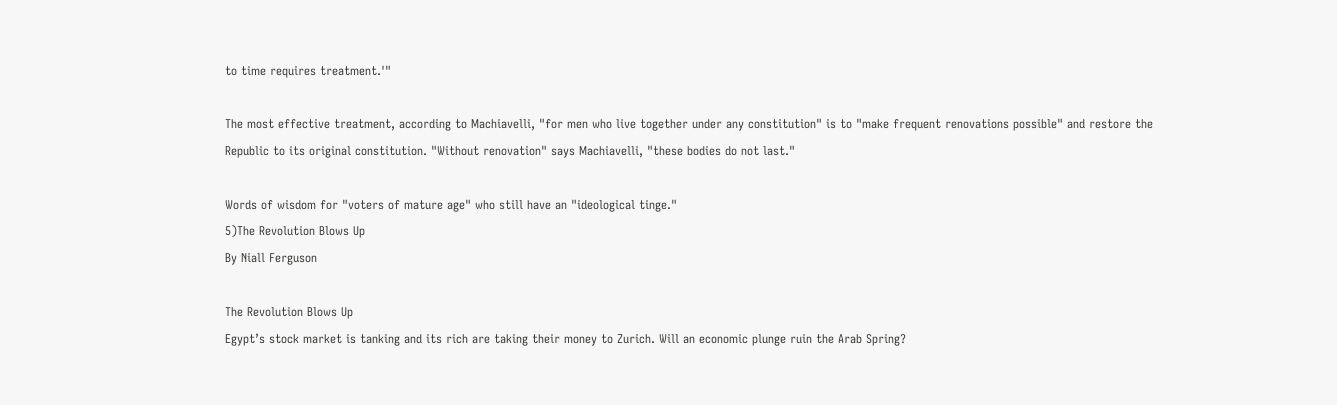to time requires treatment.'"

The most effective treatment, according to Machiavelli, "for men who live together under any constitution" is to "make frequent renovations possible" and restore the Republic to its original constitution. "Without renovation" says Machiavelli, "these bodies do not last."

Words of wisdom for "voters of mature age" who still have an "ideological tinge."
5)The Revolution Blows Up
By Niall Ferguson

The Revolution Blows Up
Egypt’s stock market is tanking and its rich are taking their money to Zurich. Will an economic plunge ruin the Arab Spring?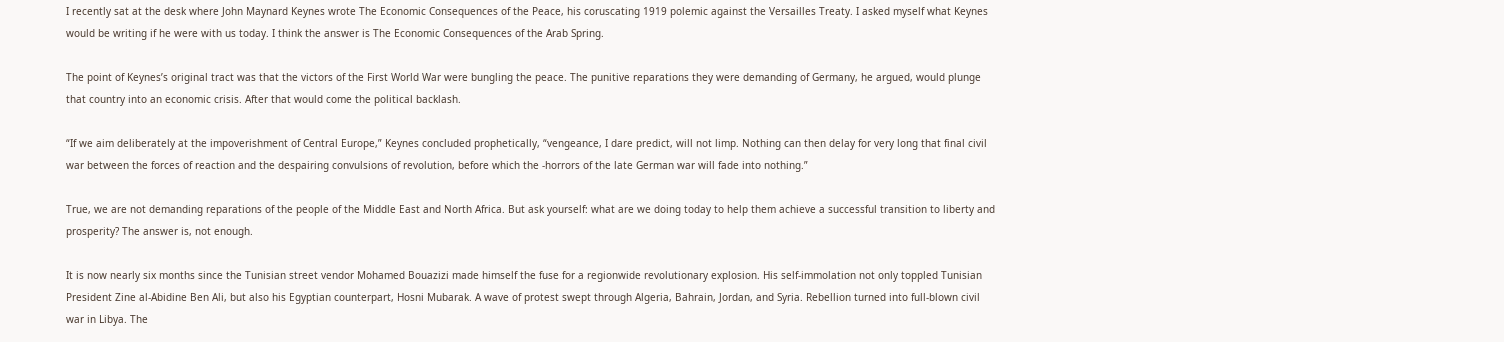I recently sat at the desk where John Maynard Keynes wrote The Economic Consequences of the Peace, his coruscating 1919 polemic against the Versailles Treaty. I asked myself what Keynes would be writing if he were with us today. I think the answer is The Economic Consequences of the Arab Spring.

The point of Keynes’s original tract was that the victors of the First World War were bungling the peace. The punitive reparations they were demanding of Germany, he argued, would plunge that country into an economic crisis. After that would come the political backlash.

“If we aim deliberately at the impoverishment of Central Europe,” Keynes concluded prophetically, “vengeance, I dare predict, will not limp. Nothing can then delay for very long that final civil war between the forces of reaction and the despairing convulsions of revolution, before which the -horrors of the late German war will fade into nothing.”

True, we are not demanding reparations of the people of the Middle East and North Africa. But ask yourself: what are we doing today to help them achieve a successful transition to liberty and prosperity? The answer is, not enough.

It is now nearly six months since the Tunisian street vendor Mohamed Bouazizi made himself the fuse for a regionwide revolutionary explosion. His self-immolation not only toppled Tunisian President Zine al-Abidine Ben Ali, but also his Egyptian counterpart, Hosni Mubarak. A wave of protest swept through Algeria, Bahrain, Jordan, and Syria. Rebellion turned into full-blown civil war in Libya. The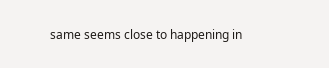same seems close to happening in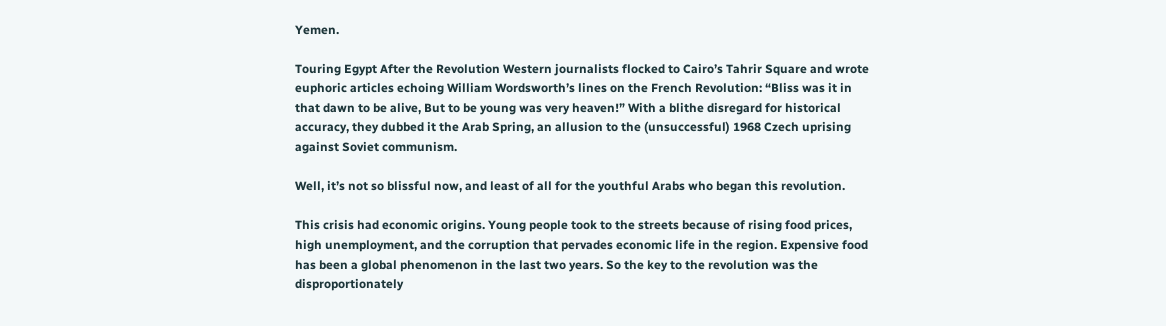Yemen.

Touring Egypt After the Revolution Western journalists flocked to Cairo’s Tahrir Square and wrote euphoric articles echoing William Wordsworth’s lines on the French Revolution: “Bliss was it in that dawn to be alive, But to be young was very heaven!” With a blithe disregard for historical accuracy, they dubbed it the Arab Spring, an allusion to the (unsuccessful) 1968 Czech uprising against Soviet communism.

Well, it’s not so blissful now, and least of all for the youthful Arabs who began this revolution.

This crisis had economic origins. Young people took to the streets because of rising food prices, high unemployment, and the corruption that pervades economic life in the region. Expensive food has been a global phenomenon in the last two years. So the key to the revolution was the disproportionately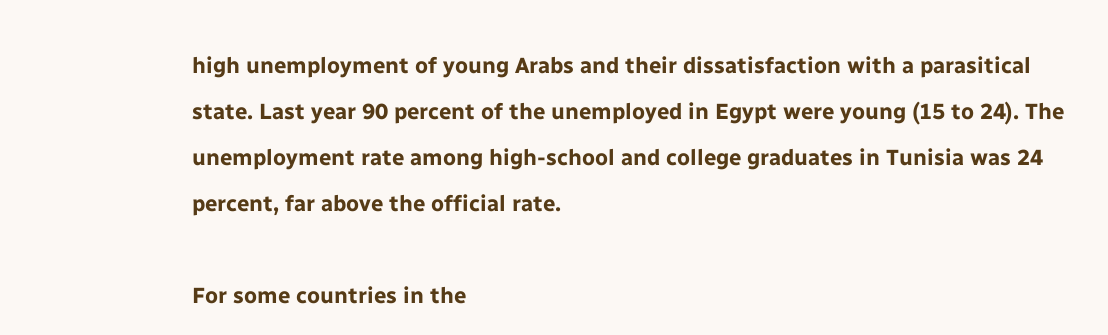high unemployment of young Arabs and their dissatisfaction with a parasitical state. Last year 90 percent of the unemployed in Egypt were young (15 to 24). The unemployment rate among high-school and college graduates in Tunisia was 24 percent, far above the official rate.

For some countries in the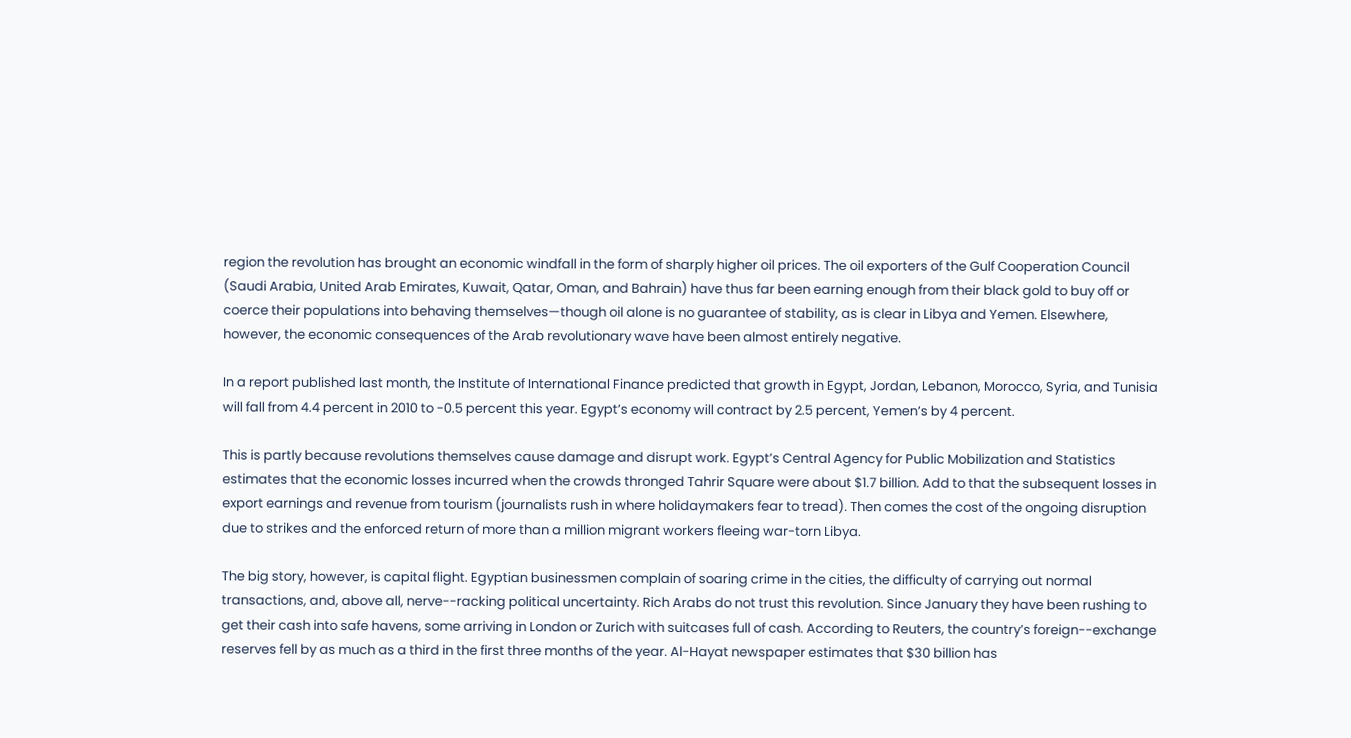region the revolution has brought an economic windfall in the form of sharply higher oil prices. The oil exporters of the Gulf Cooperation Council (Saudi Arabia, United Arab Emirates, Kuwait, Qatar, Oman, and Bahrain) have thus far been earning enough from their black gold to buy off or coerce their populations into behaving themselves—though oil alone is no guarantee of stability, as is clear in Libya and Yemen. Elsewhere, however, the economic consequences of the Arab revolutionary wave have been almost entirely negative.

In a report published last month, the Institute of International Finance predicted that growth in Egypt, Jordan, Lebanon, Morocco, Syria, and Tunisia will fall from 4.4 percent in 2010 to -0.5 percent this year. Egypt’s economy will contract by 2.5 percent, Yemen’s by 4 percent.

This is partly because revolutions themselves cause damage and disrupt work. Egypt’s Central Agency for Public Mobilization and Statistics estimates that the economic losses incurred when the crowds thronged Tahrir Square were about $1.7 billion. Add to that the subsequent losses in export earnings and revenue from tourism (journalists rush in where holidaymakers fear to tread). Then comes the cost of the ongoing disruption due to strikes and the enforced return of more than a million migrant workers fleeing war-torn Libya.

The big story, however, is capital flight. Egyptian businessmen complain of soaring crime in the cities, the difficulty of carrying out normal transactions, and, above all, nerve--racking political uncertainty. Rich Arabs do not trust this revolution. Since January they have been rushing to get their cash into safe havens, some arriving in London or Zurich with suitcases full of cash. According to Reuters, the country’s foreign--exchange reserves fell by as much as a third in the first three months of the year. Al-Hayat newspaper estimates that $30 billion has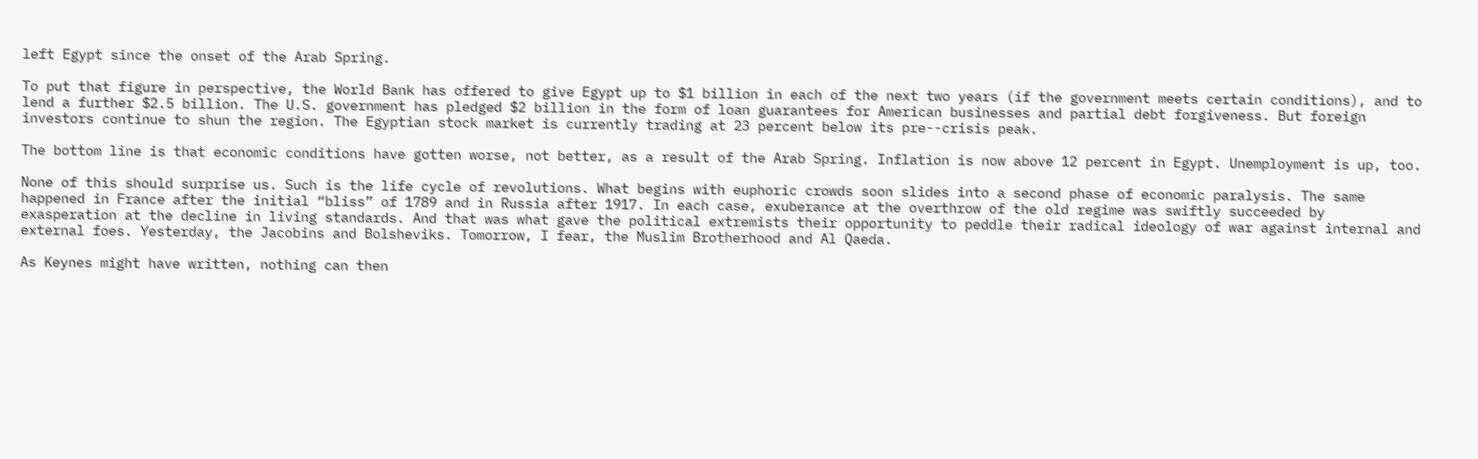left Egypt since the onset of the Arab Spring.

To put that figure in perspective, the World Bank has offered to give Egypt up to $1 billion in each of the next two years (if the government meets certain conditions), and to lend a further $2.5 billion. The U.S. government has pledged $2 billion in the form of loan guarantees for American businesses and partial debt forgiveness. But foreign investors continue to shun the region. The Egyptian stock market is currently trading at 23 percent below its pre--crisis peak.

The bottom line is that economic conditions have gotten worse, not better, as a result of the Arab Spring. Inflation is now above 12 percent in Egypt. Unemployment is up, too.

None of this should surprise us. Such is the life cycle of revolutions. What begins with euphoric crowds soon slides into a second phase of economic paralysis. The same happened in France after the initial “bliss” of 1789 and in Russia after 1917. In each case, exuberance at the overthrow of the old regime was swiftly succeeded by exasperation at the decline in living standards. And that was what gave the political extremists their opportunity to peddle their radical ideology of war against internal and external foes. Yesterday, the Jacobins and Bolsheviks. Tomorrow, I fear, the Muslim Brotherhood and Al Qaeda.

As Keynes might have written, nothing can then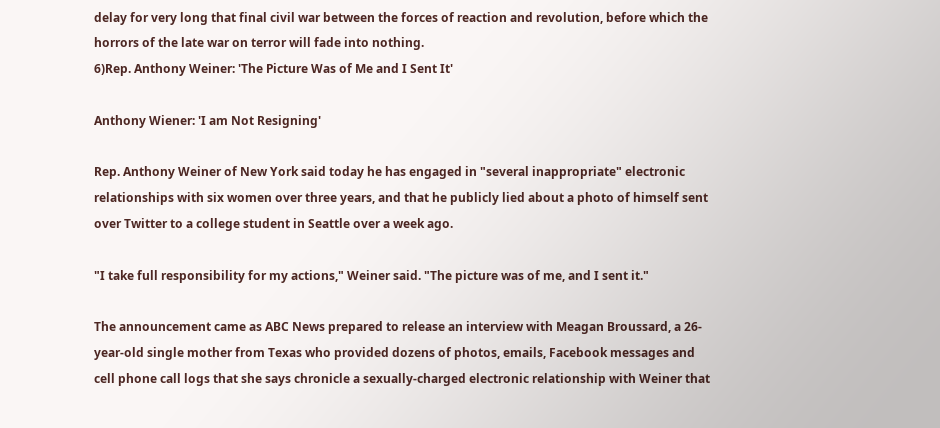delay for very long that final civil war between the forces of reaction and revolution, before which the horrors of the late war on terror will fade into nothing.
6)Rep. Anthony Weiner: 'The Picture Was of Me and I Sent It'

Anthony Wiener: 'I am Not Resigning'

Rep. Anthony Weiner of New York said today he has engaged in "several inappropriate" electronic relationships with six women over three years, and that he publicly lied about a photo of himself sent over Twitter to a college student in Seattle over a week ago.

"I take full responsibility for my actions," Weiner said. "The picture was of me, and I sent it."

The announcement came as ABC News prepared to release an interview with Meagan Broussard, a 26-year-old single mother from Texas who provided dozens of photos, emails, Facebook messages and cell phone call logs that she says chronicle a sexually-charged electronic relationship with Weiner that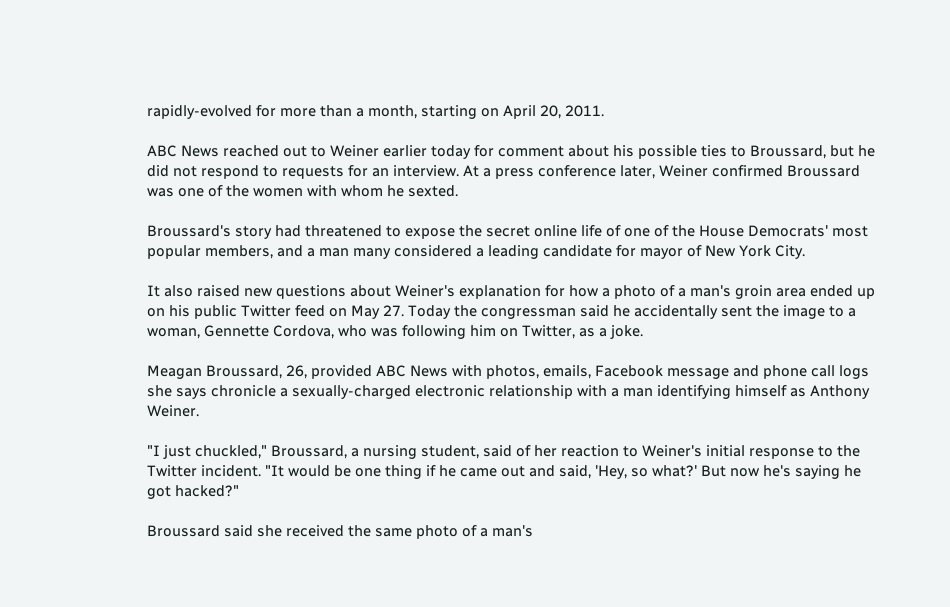rapidly-evolved for more than a month, starting on April 20, 2011.

ABC News reached out to Weiner earlier today for comment about his possible ties to Broussard, but he did not respond to requests for an interview. At a press conference later, Weiner confirmed Broussard was one of the women with whom he sexted.

Broussard's story had threatened to expose the secret online life of one of the House Democrats' most popular members, and a man many considered a leading candidate for mayor of New York City.

It also raised new questions about Weiner's explanation for how a photo of a man's groin area ended up on his public Twitter feed on May 27. Today the congressman said he accidentally sent the image to a woman, Gennette Cordova, who was following him on Twitter, as a joke.

Meagan Broussard, 26, provided ABC News with photos, emails, Facebook message and phone call logs she says chronicle a sexually-charged electronic relationship with a man identifying himself as Anthony Weiner.

"I just chuckled," Broussard, a nursing student, said of her reaction to Weiner's initial response to the Twitter incident. "It would be one thing if he came out and said, 'Hey, so what?' But now he's saying he got hacked?"

Broussard said she received the same photo of a man's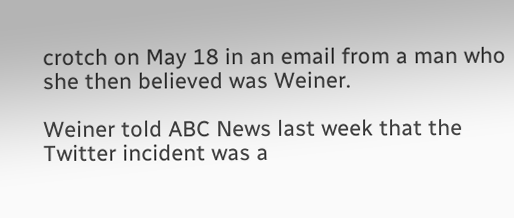crotch on May 18 in an email from a man who she then believed was Weiner.

Weiner told ABC News last week that the Twitter incident was a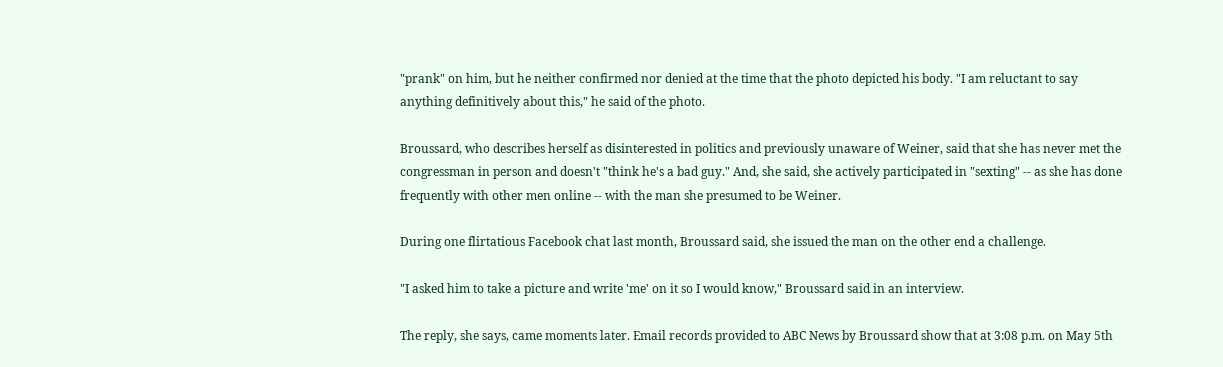"prank" on him, but he neither confirmed nor denied at the time that the photo depicted his body. "I am reluctant to say anything definitively about this," he said of the photo.

Broussard, who describes herself as disinterested in politics and previously unaware of Weiner, said that she has never met the congressman in person and doesn't "think he's a bad guy." And, she said, she actively participated in "sexting" -- as she has done frequently with other men online -- with the man she presumed to be Weiner.

During one flirtatious Facebook chat last month, Broussard said, she issued the man on the other end a challenge.

"I asked him to take a picture and write 'me' on it so I would know," Broussard said in an interview.

The reply, she says, came moments later. Email records provided to ABC News by Broussard show that at 3:08 p.m. on May 5th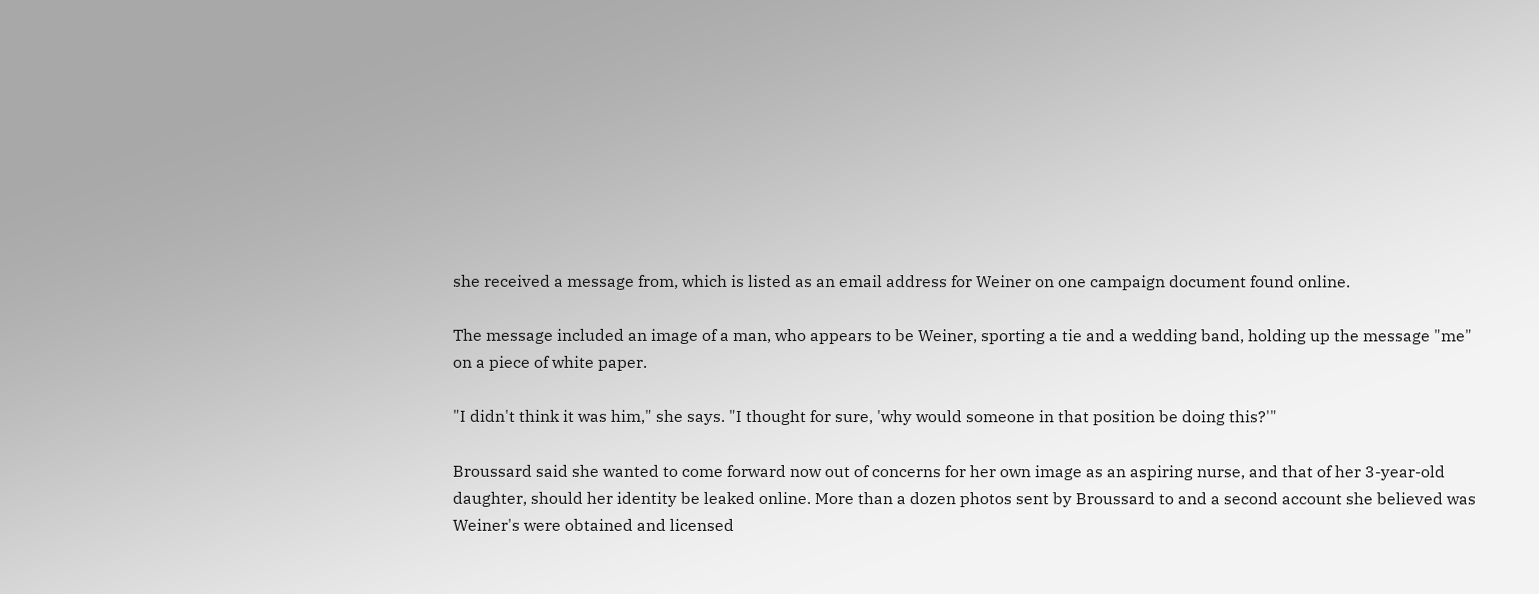she received a message from, which is listed as an email address for Weiner on one campaign document found online.

The message included an image of a man, who appears to be Weiner, sporting a tie and a wedding band, holding up the message "me" on a piece of white paper.

"I didn't think it was him," she says. "I thought for sure, 'why would someone in that position be doing this?'"

Broussard said she wanted to come forward now out of concerns for her own image as an aspiring nurse, and that of her 3-year-old daughter, should her identity be leaked online. More than a dozen photos sent by Broussard to and a second account she believed was Weiner's were obtained and licensed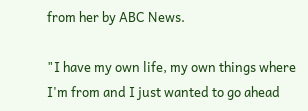from her by ABC News.

"I have my own life, my own things where I'm from and I just wanted to go ahead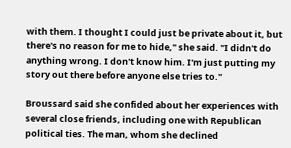with them. I thought I could just be private about it, but there's no reason for me to hide," she said. "I didn't do anything wrong. I don't know him. I'm just putting my story out there before anyone else tries to."

Broussard said she confided about her experiences with several close friends, including one with Republican political ties. The man, whom she declined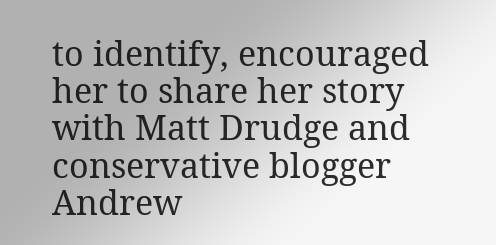to identify, encouraged her to share her story with Matt Drudge and conservative blogger Andrew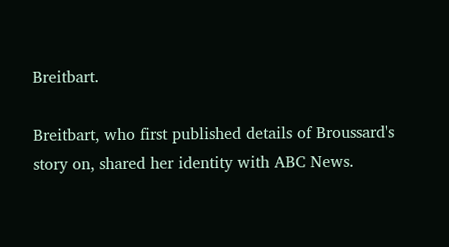Breitbart.

Breitbart, who first published details of Broussard's story on, shared her identity with ABC News.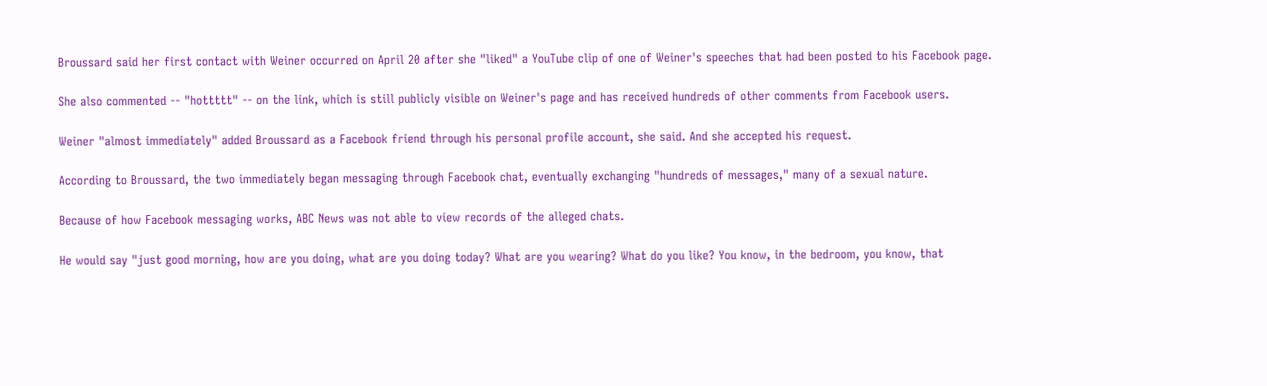Broussard said her first contact with Weiner occurred on April 20 after she "liked" a YouTube clip of one of Weiner's speeches that had been posted to his Facebook page.

She also commented -- "hottttt" -- on the link, which is still publicly visible on Weiner's page and has received hundreds of other comments from Facebook users.

Weiner "almost immediately" added Broussard as a Facebook friend through his personal profile account, she said. And she accepted his request.

According to Broussard, the two immediately began messaging through Facebook chat, eventually exchanging "hundreds of messages," many of a sexual nature.

Because of how Facebook messaging works, ABC News was not able to view records of the alleged chats.

He would say "just good morning, how are you doing, what are you doing today? What are you wearing? What do you like? You know, in the bedroom, you know, that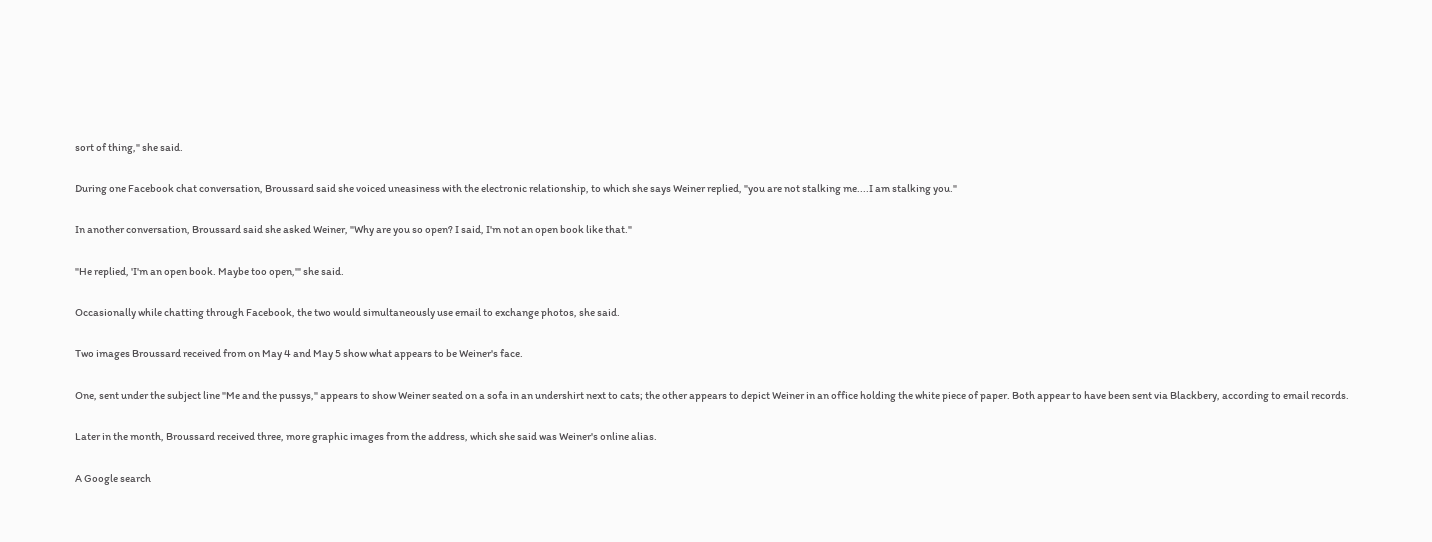sort of thing," she said.

During one Facebook chat conversation, Broussard said she voiced uneasiness with the electronic relationship, to which she says Weiner replied, "you are not stalking me....I am stalking you."

In another conversation, Broussard said she asked Weiner, "Why are you so open? I said, I'm not an open book like that."

"He replied, 'I'm an open book. Maybe too open,'" she said.

Occasionally while chatting through Facebook, the two would simultaneously use email to exchange photos, she said.

Two images Broussard received from on May 4 and May 5 show what appears to be Weiner's face.

One, sent under the subject line "Me and the pussys," appears to show Weiner seated on a sofa in an undershirt next to cats; the other appears to depict Weiner in an office holding the white piece of paper. Both appear to have been sent via Blackbery, according to email records.

Later in the month, Broussard received three, more graphic images from the address, which she said was Weiner's online alias.

A Google search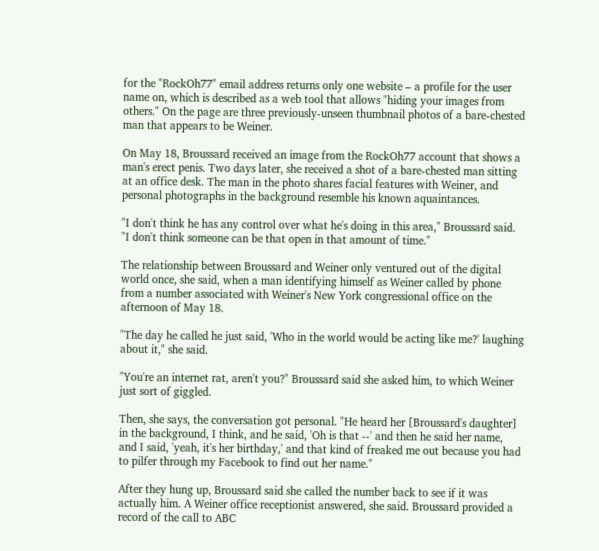for the "RockOh77" email address returns only one website – a profile for the user name on, which is described as a web tool that allows "hiding your images from others." On the page are three previously-unseen thumbnail photos of a bare-chested man that appears to be Weiner.

On May 18, Broussard received an image from the RockOh77 account that shows a man's erect penis. Two days later, she received a shot of a bare-chested man sitting at an office desk. The man in the photo shares facial features with Weiner, and personal photographs in the background resemble his known aquaintances.

"I don't think he has any control over what he's doing in this area," Broussard said. "I don't think someone can be that open in that amount of time."

The relationship between Broussard and Weiner only ventured out of the digital world once, she said, when a man identifying himself as Weiner called by phone from a number associated with Weiner's New York congressional office on the afternoon of May 18.

"The day he called he just said, 'Who in the world would be acting like me?' laughing about it," she said.

"You're an internet rat, aren't you?" Broussard said she asked him, to which Weiner just sort of giggled.

Then, she says, the conversation got personal. "He heard her [Broussard's daughter] in the background, I think, and he said, 'Oh is that --' and then he said her name, and I said, 'yeah, it's her birthday,' and that kind of freaked me out because you had to pilfer through my Facebook to find out her name."

After they hung up, Broussard said she called the number back to see if it was actually him. A Weiner office receptionist answered, she said. Broussard provided a record of the call to ABC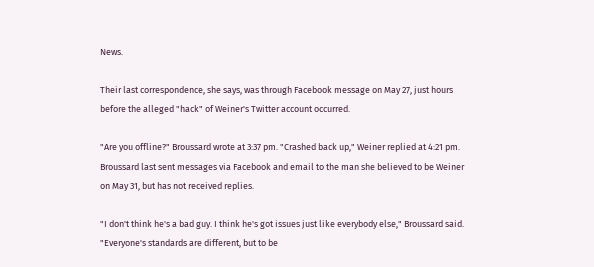News.

Their last correspondence, she says, was through Facebook message on May 27, just hours before the alleged "hack" of Weiner's Twitter account occurred.

"Are you offline?" Broussard wrote at 3:37 pm. "Crashed back up," Weiner replied at 4:21 pm. Broussard last sent messages via Facebook and email to the man she believed to be Weiner on May 31, but has not received replies.

"I don't think he's a bad guy. I think he's got issues just like everybody else," Broussard said. "Everyone's standards are different, but to be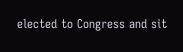elected to Congress and sit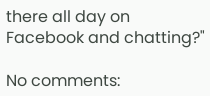there all day on Facebook and chatting?"

No comments: